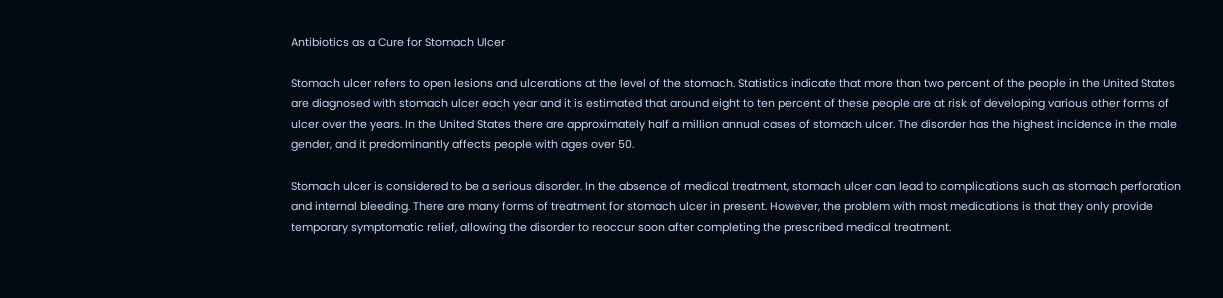Antibiotics as a Cure for Stomach Ulcer

Stomach ulcer refers to open lesions and ulcerations at the level of the stomach. Statistics indicate that more than two percent of the people in the United States are diagnosed with stomach ulcer each year and it is estimated that around eight to ten percent of these people are at risk of developing various other forms of ulcer over the years. In the United States there are approximately half a million annual cases of stomach ulcer. The disorder has the highest incidence in the male gender, and it predominantly affects people with ages over 50.

Stomach ulcer is considered to be a serious disorder. In the absence of medical treatment, stomach ulcer can lead to complications such as stomach perforation and internal bleeding. There are many forms of treatment for stomach ulcer in present. However, the problem with most medications is that they only provide temporary symptomatic relief, allowing the disorder to reoccur soon after completing the prescribed medical treatment.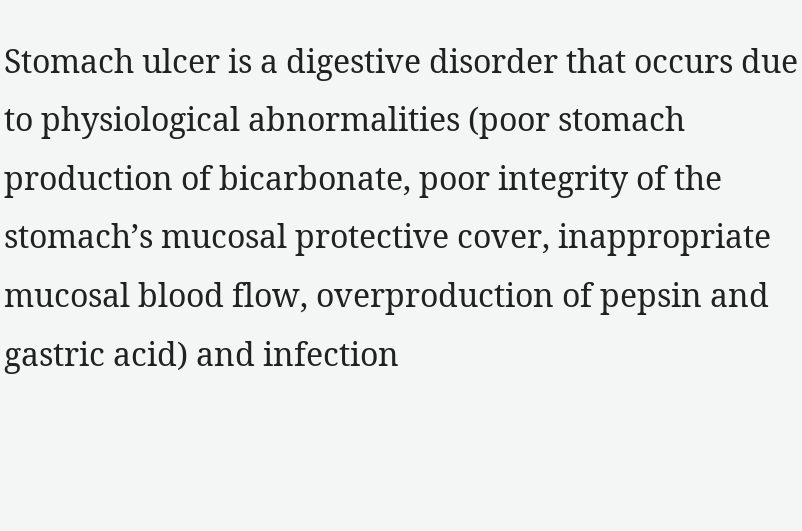Stomach ulcer is a digestive disorder that occurs due to physiological abnormalities (poor stomach production of bicarbonate, poor integrity of the stomach’s mucosal protective cover, inappropriate mucosal blood flow, overproduction of pepsin and gastric acid) and infection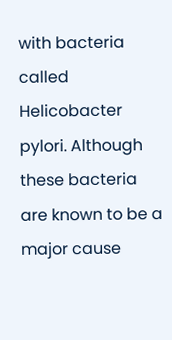with bacteria called Helicobacter pylori. Although these bacteria are known to be a major cause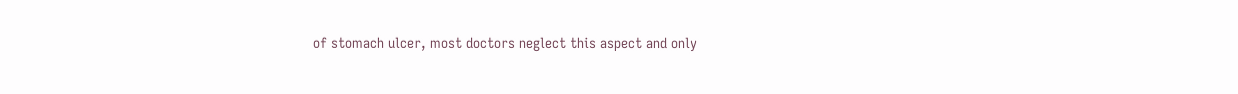of stomach ulcer, most doctors neglect this aspect and only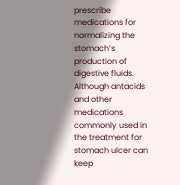prescribe medications for normalizing the stomach’s production of digestive fluids. Although antacids and other medications commonly used in the treatment for stomach ulcer can keep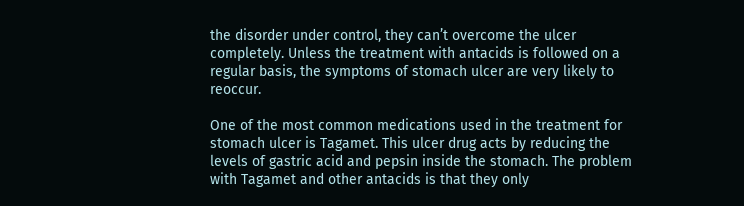the disorder under control, they can’t overcome the ulcer completely. Unless the treatment with antacids is followed on a regular basis, the symptoms of stomach ulcer are very likely to reoccur.

One of the most common medications used in the treatment for stomach ulcer is Tagamet. This ulcer drug acts by reducing the levels of gastric acid and pepsin inside the stomach. The problem with Tagamet and other antacids is that they only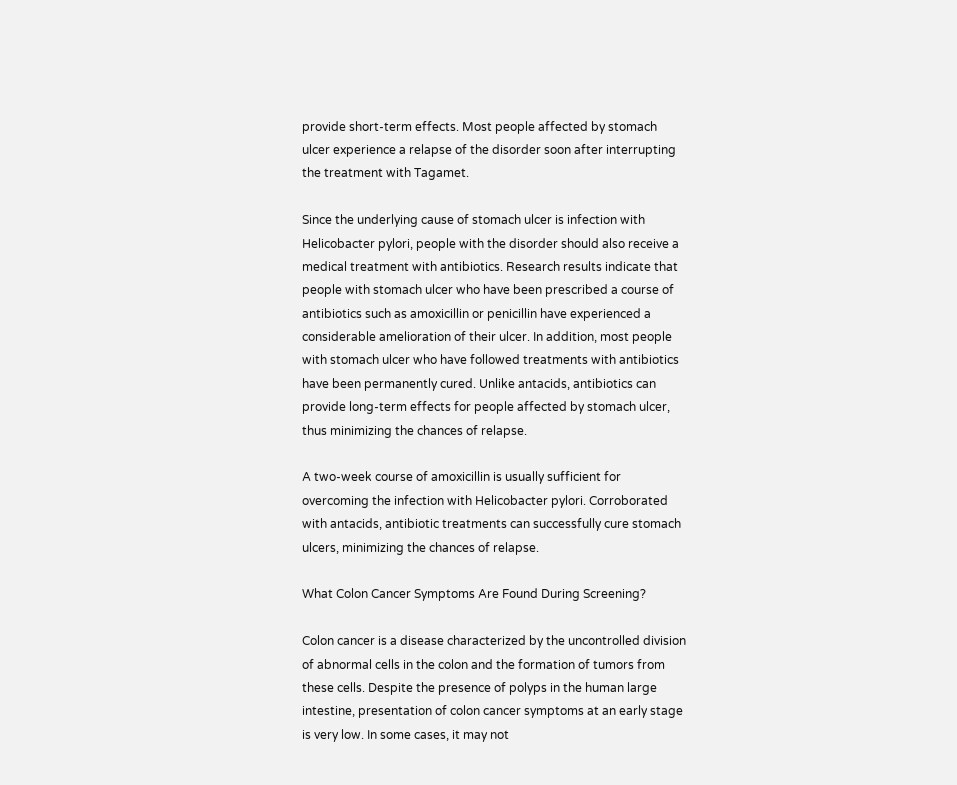provide short-term effects. Most people affected by stomach ulcer experience a relapse of the disorder soon after interrupting the treatment with Tagamet.

Since the underlying cause of stomach ulcer is infection with Helicobacter pylori, people with the disorder should also receive a medical treatment with antibiotics. Research results indicate that people with stomach ulcer who have been prescribed a course of antibiotics such as amoxicillin or penicillin have experienced a considerable amelioration of their ulcer. In addition, most people with stomach ulcer who have followed treatments with antibiotics have been permanently cured. Unlike antacids, antibiotics can provide long-term effects for people affected by stomach ulcer, thus minimizing the chances of relapse.

A two-week course of amoxicillin is usually sufficient for overcoming the infection with Helicobacter pylori. Corroborated with antacids, antibiotic treatments can successfully cure stomach ulcers, minimizing the chances of relapse.

What Colon Cancer Symptoms Are Found During Screening?

Colon cancer is a disease characterized by the uncontrolled division of abnormal cells in the colon and the formation of tumors from these cells. Despite the presence of polyps in the human large intestine, presentation of colon cancer symptoms at an early stage is very low. In some cases, it may not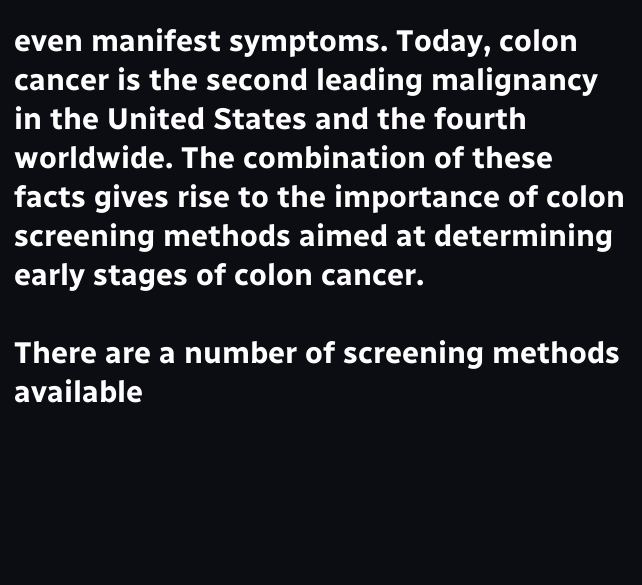even manifest symptoms. Today, colon cancer is the second leading malignancy in the United States and the fourth worldwide. The combination of these facts gives rise to the importance of colon screening methods aimed at determining early stages of colon cancer.

There are a number of screening methods available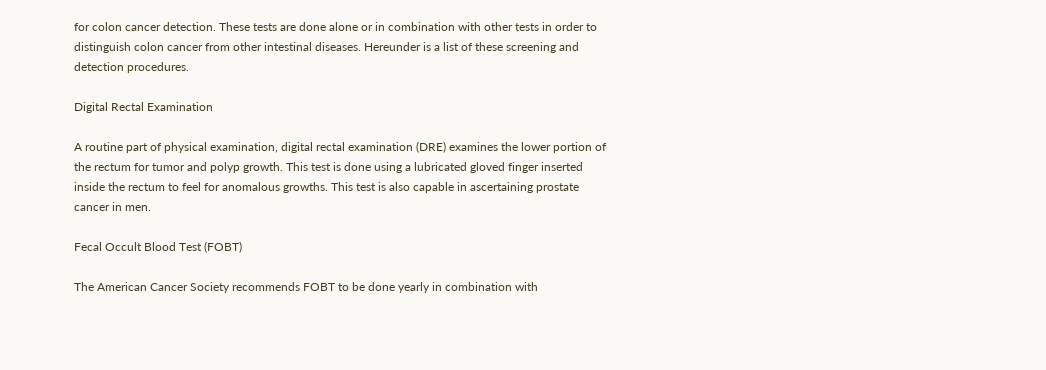for colon cancer detection. These tests are done alone or in combination with other tests in order to distinguish colon cancer from other intestinal diseases. Hereunder is a list of these screening and detection procedures.

Digital Rectal Examination

A routine part of physical examination, digital rectal examination (DRE) examines the lower portion of the rectum for tumor and polyp growth. This test is done using a lubricated gloved finger inserted inside the rectum to feel for anomalous growths. This test is also capable in ascertaining prostate cancer in men.

Fecal Occult Blood Test (FOBT)

The American Cancer Society recommends FOBT to be done yearly in combination with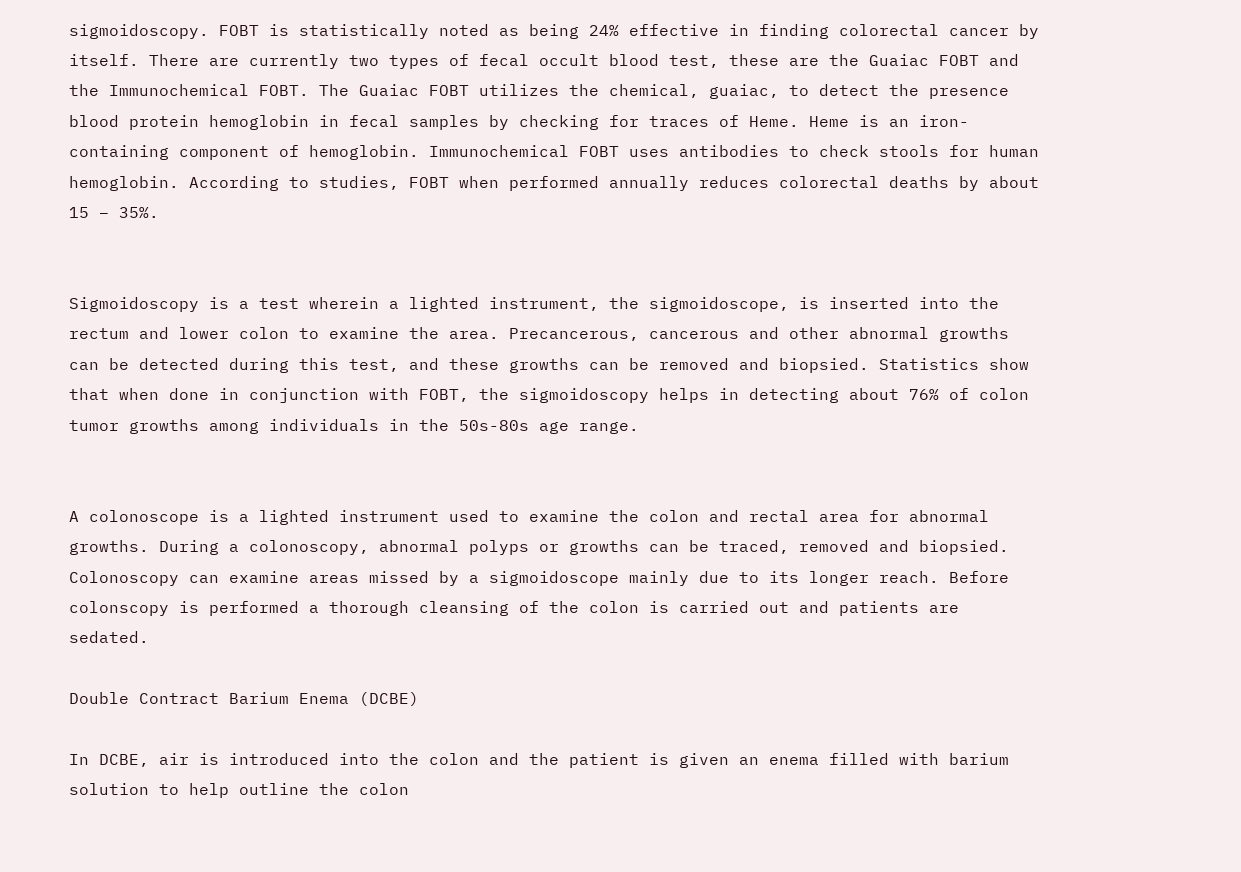sigmoidoscopy. FOBT is statistically noted as being 24% effective in finding colorectal cancer by itself. There are currently two types of fecal occult blood test, these are the Guaiac FOBT and the Immunochemical FOBT. The Guaiac FOBT utilizes the chemical, guaiac, to detect the presence blood protein hemoglobin in fecal samples by checking for traces of Heme. Heme is an iron-containing component of hemoglobin. Immunochemical FOBT uses antibodies to check stools for human hemoglobin. According to studies, FOBT when performed annually reduces colorectal deaths by about 15 – 35%.


Sigmoidoscopy is a test wherein a lighted instrument, the sigmoidoscope, is inserted into the rectum and lower colon to examine the area. Precancerous, cancerous and other abnormal growths can be detected during this test, and these growths can be removed and biopsied. Statistics show that when done in conjunction with FOBT, the sigmoidoscopy helps in detecting about 76% of colon tumor growths among individuals in the 50s-80s age range.


A colonoscope is a lighted instrument used to examine the colon and rectal area for abnormal growths. During a colonoscopy, abnormal polyps or growths can be traced, removed and biopsied. Colonoscopy can examine areas missed by a sigmoidoscope mainly due to its longer reach. Before colonscopy is performed a thorough cleansing of the colon is carried out and patients are sedated.

Double Contract Barium Enema (DCBE)

In DCBE, air is introduced into the colon and the patient is given an enema filled with barium solution to help outline the colon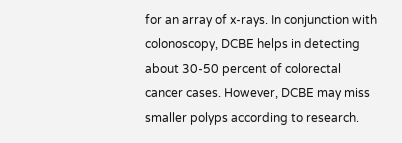for an array of x-rays. In conjunction with colonoscopy, DCBE helps in detecting about 30-50 percent of colorectal cancer cases. However, DCBE may miss smaller polyps according to research.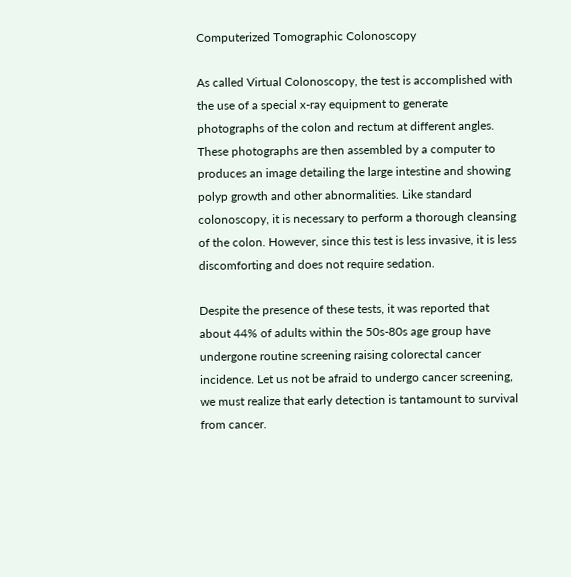Computerized Tomographic Colonoscopy

As called Virtual Colonoscopy, the test is accomplished with the use of a special x-ray equipment to generate photographs of the colon and rectum at different angles. These photographs are then assembled by a computer to produces an image detailing the large intestine and showing polyp growth and other abnormalities. Like standard colonoscopy, it is necessary to perform a thorough cleansing of the colon. However, since this test is less invasive, it is less discomforting and does not require sedation.

Despite the presence of these tests, it was reported that about 44% of adults within the 50s-80s age group have undergone routine screening raising colorectal cancer incidence. Let us not be afraid to undergo cancer screening, we must realize that early detection is tantamount to survival from cancer.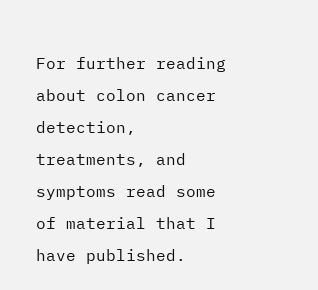For further reading about colon cancer detection, treatments, and symptoms read some of material that I have published.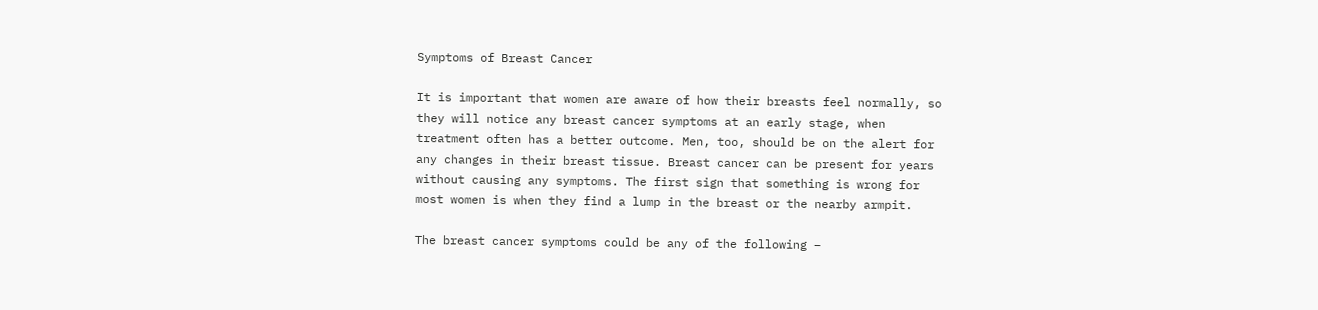Symptoms of Breast Cancer

It is important that women are aware of how their breasts feel normally, so they will notice any breast cancer symptoms at an early stage, when treatment often has a better outcome. Men, too, should be on the alert for any changes in their breast tissue. Breast cancer can be present for years without causing any symptoms. The first sign that something is wrong for most women is when they find a lump in the breast or the nearby armpit.

The breast cancer symptoms could be any of the following –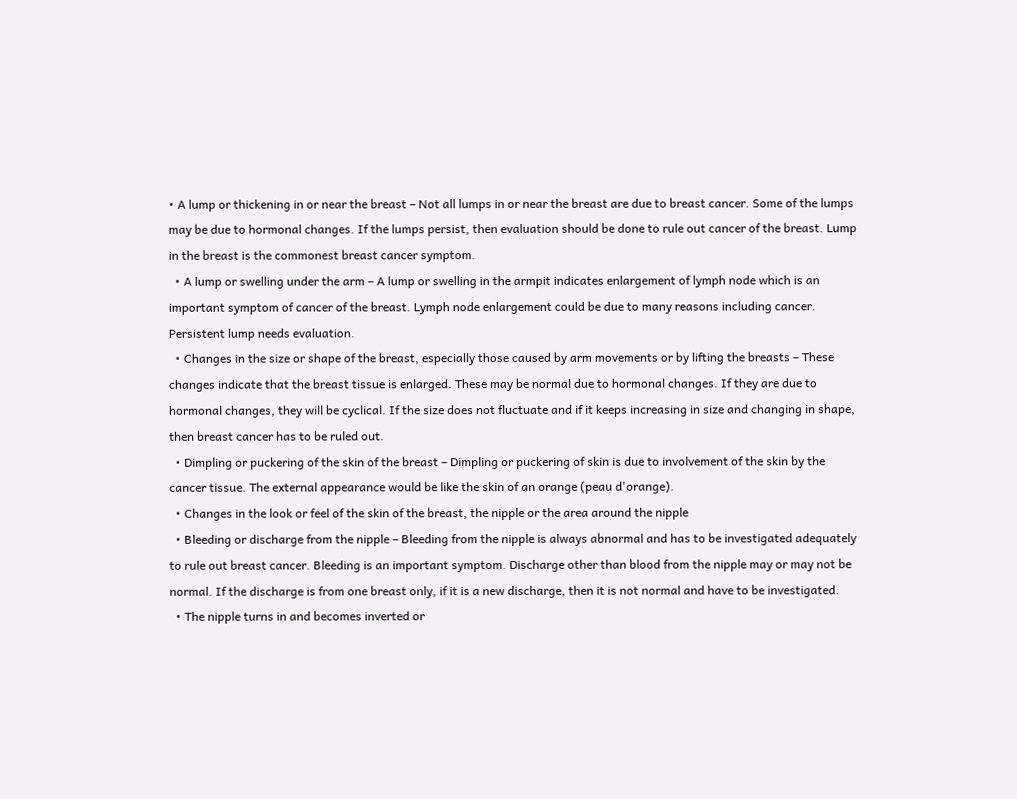• A lump or thickening in or near the breast – Not all lumps in or near the breast are due to breast cancer. Some of the lumps may be due to hormonal changes. If the lumps persist, then evaluation should be done to rule out cancer of the breast. Lump in the breast is the commonest breast cancer symptom.
  • A lump or swelling under the arm – A lump or swelling in the armpit indicates enlargement of lymph node which is an important symptom of cancer of the breast. Lymph node enlargement could be due to many reasons including cancer. Persistent lump needs evaluation.
  • Changes in the size or shape of the breast, especially those caused by arm movements or by lifting the breasts – These changes indicate that the breast tissue is enlarged. These may be normal due to hormonal changes. If they are due to hormonal changes, they will be cyclical. If the size does not fluctuate and if it keeps increasing in size and changing in shape, then breast cancer has to be ruled out.
  • Dimpling or puckering of the skin of the breast – Dimpling or puckering of skin is due to involvement of the skin by the cancer tissue. The external appearance would be like the skin of an orange (peau d'orange).
  • Changes in the look or feel of the skin of the breast, the nipple or the area around the nipple
  • Bleeding or discharge from the nipple – Bleeding from the nipple is always abnormal and has to be investigated adequately to rule out breast cancer. Bleeding is an important symptom. Discharge other than blood from the nipple may or may not be normal. If the discharge is from one breast only, if it is a new discharge, then it is not normal and have to be investigated.
  • The nipple turns in and becomes inverted or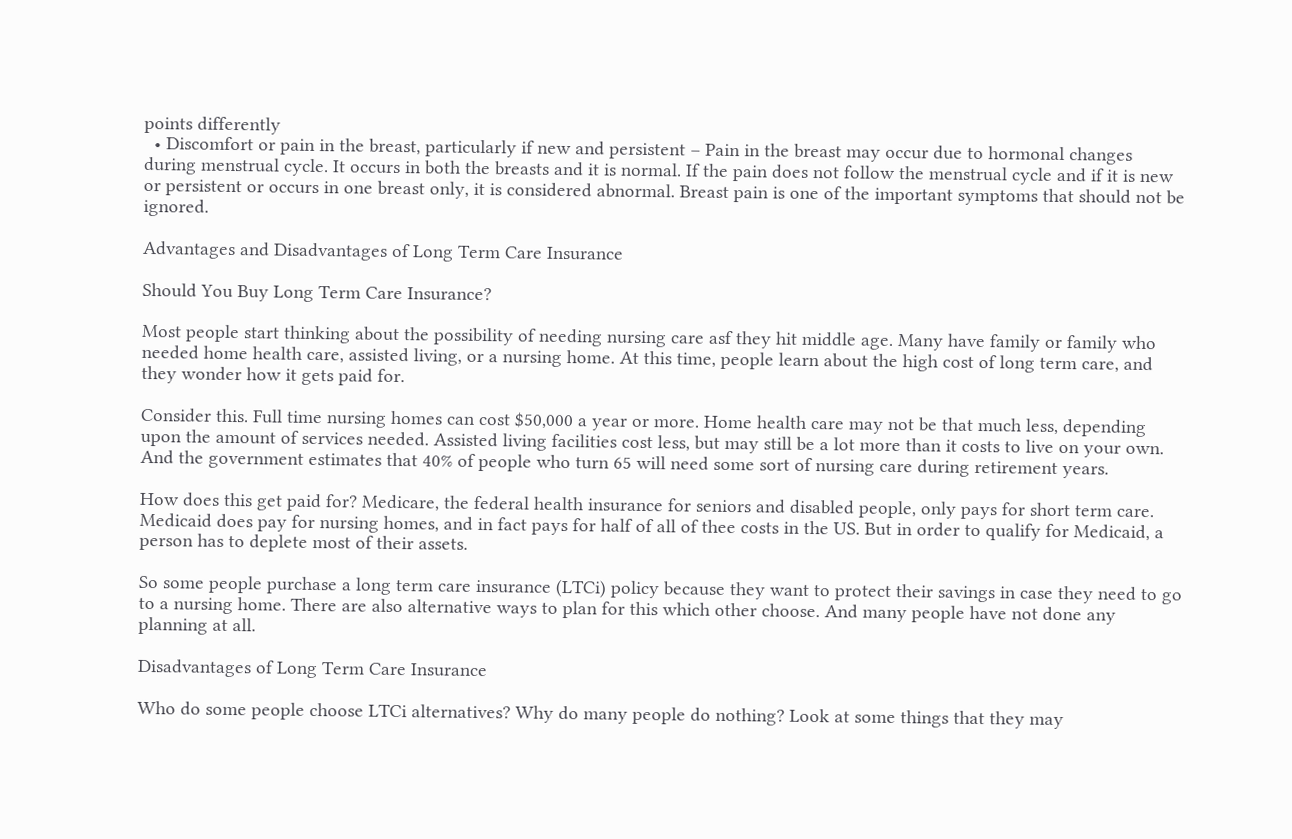points differently
  • Discomfort or pain in the breast, particularly if new and persistent – Pain in the breast may occur due to hormonal changes during menstrual cycle. It occurs in both the breasts and it is normal. If the pain does not follow the menstrual cycle and if it is new or persistent or occurs in one breast only, it is considered abnormal. Breast pain is one of the important symptoms that should not be ignored.

Advantages and Disadvantages of Long Term Care Insurance

Should You Buy Long Term Care Insurance?

Most people start thinking about the possibility of needing nursing care asf they hit middle age. Many have family or family who needed home health care, assisted living, or a nursing home. At this time, people learn about the high cost of long term care, and they wonder how it gets paid for.

Consider this. Full time nursing homes can cost $50,000 a year or more. Home health care may not be that much less, depending upon the amount of services needed. Assisted living facilities cost less, but may still be a lot more than it costs to live on your own. And the government estimates that 40% of people who turn 65 will need some sort of nursing care during retirement years.

How does this get paid for? Medicare, the federal health insurance for seniors and disabled people, only pays for short term care. Medicaid does pay for nursing homes, and in fact pays for half of all of thee costs in the US. But in order to qualify for Medicaid, a person has to deplete most of their assets.

So some people purchase a long term care insurance (LTCi) policy because they want to protect their savings in case they need to go to a nursing home. There are also alternative ways to plan for this which other choose. And many people have not done any planning at all.

Disadvantages of Long Term Care Insurance

Who do some people choose LTCi alternatives? Why do many people do nothing? Look at some things that they may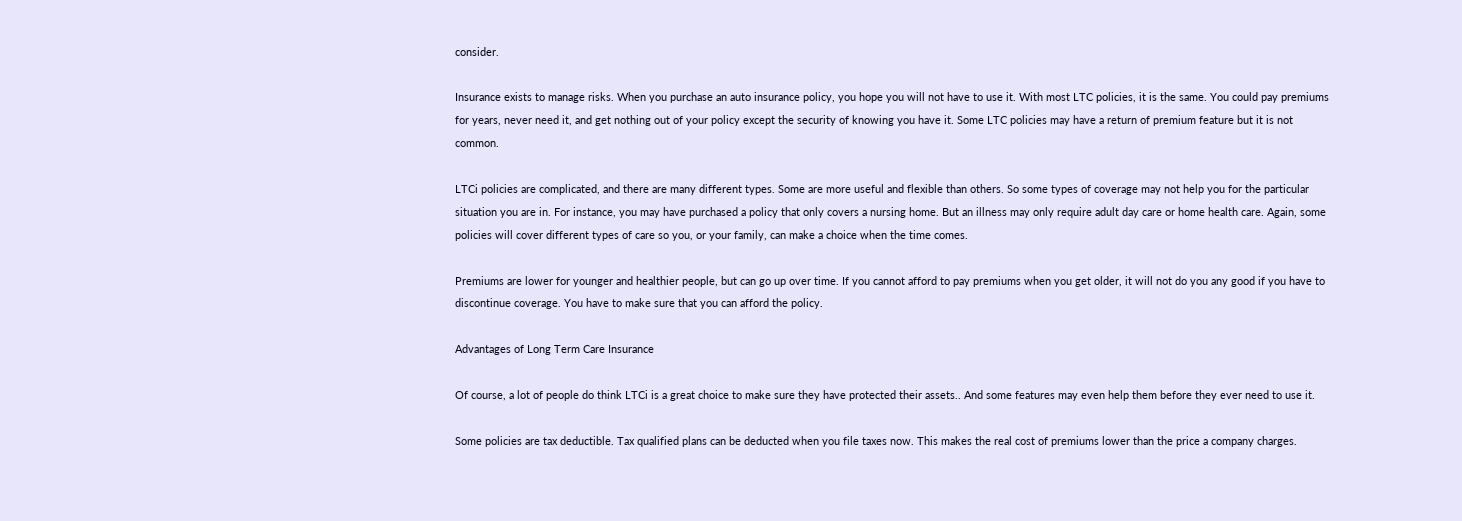consider.

Insurance exists to manage risks. When you purchase an auto insurance policy, you hope you will not have to use it. With most LTC policies, it is the same. You could pay premiums for years, never need it, and get nothing out of your policy except the security of knowing you have it. Some LTC policies may have a return of premium feature but it is not common.

LTCi policies are complicated, and there are many different types. Some are more useful and flexible than others. So some types of coverage may not help you for the particular situation you are in. For instance, you may have purchased a policy that only covers a nursing home. But an illness may only require adult day care or home health care. Again, some policies will cover different types of care so you, or your family, can make a choice when the time comes.

Premiums are lower for younger and healthier people, but can go up over time. If you cannot afford to pay premiums when you get older, it will not do you any good if you have to discontinue coverage. You have to make sure that you can afford the policy.

Advantages of Long Term Care Insurance

Of course, a lot of people do think LTCi is a great choice to make sure they have protected their assets.. And some features may even help them before they ever need to use it.

Some policies are tax deductible. Tax qualified plans can be deducted when you file taxes now. This makes the real cost of premiums lower than the price a company charges.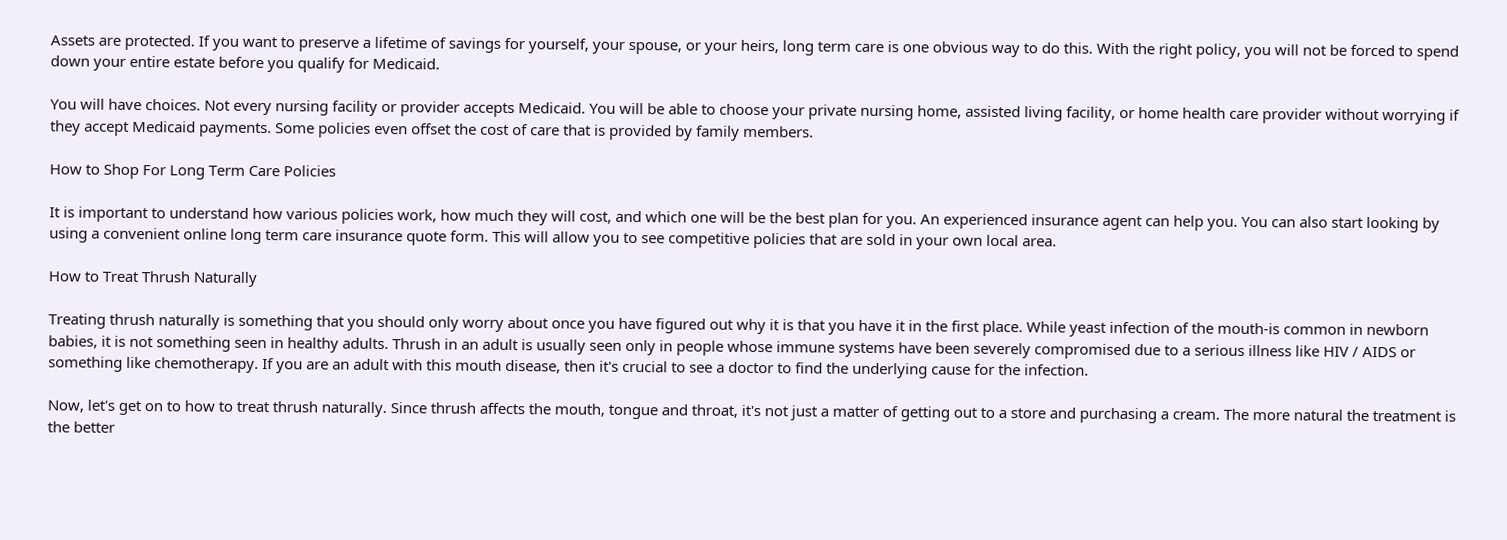Assets are protected. If you want to preserve a lifetime of savings for yourself, your spouse, or your heirs, long term care is one obvious way to do this. With the right policy, you will not be forced to spend down your entire estate before you qualify for Medicaid.

You will have choices. Not every nursing facility or provider accepts Medicaid. You will be able to choose your private nursing home, assisted living facility, or home health care provider without worrying if they accept Medicaid payments. Some policies even offset the cost of care that is provided by family members.

How to Shop For Long Term Care Policies

It is important to understand how various policies work, how much they will cost, and which one will be the best plan for you. An experienced insurance agent can help you. You can also start looking by using a convenient online long term care insurance quote form. This will allow you to see competitive policies that are sold in your own local area.

How to Treat Thrush Naturally

Treating thrush naturally is something that you should only worry about once you have figured out why it is that you have it in the first place. While yeast infection of the mouth-is common in newborn babies, it is not something seen in healthy adults. Thrush in an adult is usually seen only in people whose immune systems have been severely compromised due to a serious illness like HIV / AIDS or something like chemotherapy. If you are an adult with this mouth disease, then it's crucial to see a doctor to find the underlying cause for the infection.

Now, let's get on to how to treat thrush naturally. Since thrush affects the mouth, tongue and throat, it's not just a matter of getting out to a store and purchasing a cream. The more natural the treatment is the better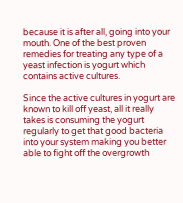because it is after all, going into your mouth. One of the best proven remedies for treating any type of a yeast infection is yogurt which contains active cultures.

Since the active cultures in yogurt are known to kill off yeast, all it really takes is consuming the yogurt regularly to get that good bacteria into your system making you better able to fight off the overgrowth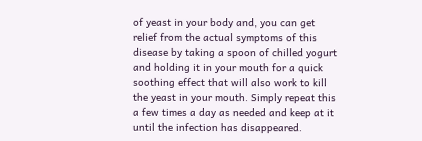of yeast in your body and, you can get relief from the actual symptoms of this disease by taking a spoon of chilled yogurt and holding it in your mouth for a quick soothing effect that will also work to kill the yeast in your mouth. Simply repeat this a few times a day as needed and keep at it until the infection has disappeared.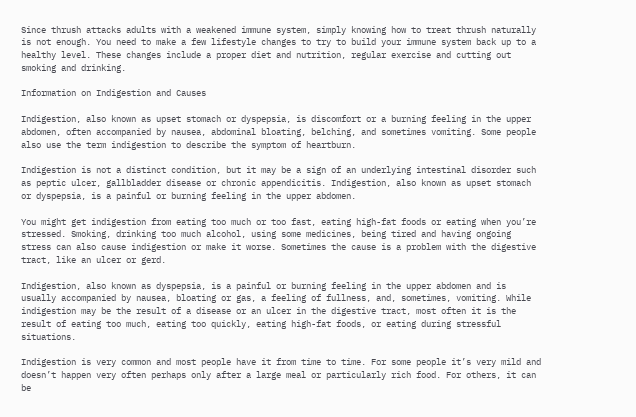Since thrush attacks adults with a weakened immune system, simply knowing how to treat thrush naturally is not enough. You need to make a few lifestyle changes to try to build your immune system back up to a healthy level. These changes include a proper diet and nutrition, regular exercise and cutting out smoking and drinking.

Information on Indigestion and Causes

Indigestion, also known as upset stomach or dyspepsia, is discomfort or a burning feeling in the upper abdomen, often accompanied by nausea, abdominal bloating, belching, and sometimes vomiting. Some people also use the term indigestion to describe the symptom of heartburn.

Indigestion is not a distinct condition, but it may be a sign of an underlying intestinal disorder such as peptic ulcer, gallbladder disease or chronic appendicitis. Indigestion, also known as upset stomach or dyspepsia, is a painful or burning feeling in the upper abdomen.

You might get indigestion from eating too much or too fast, eating high-fat foods or eating when you’re stressed. Smoking, drinking too much alcohol, using some medicines, being tired and having ongoing stress can also cause indigestion or make it worse. Sometimes the cause is a problem with the digestive tract, like an ulcer or gerd.

Indigestion, also known as dyspepsia, is a painful or burning feeling in the upper abdomen and is usually accompanied by nausea, bloating or gas, a feeling of fullness, and, sometimes, vomiting. While indigestion may be the result of a disease or an ulcer in the digestive tract, most often it is the result of eating too much, eating too quickly, eating high-fat foods, or eating during stressful situations.

Indigestion is very common and most people have it from time to time. For some people it’s very mild and doesn’t happen very often perhaps only after a large meal or particularly rich food. For others, it can be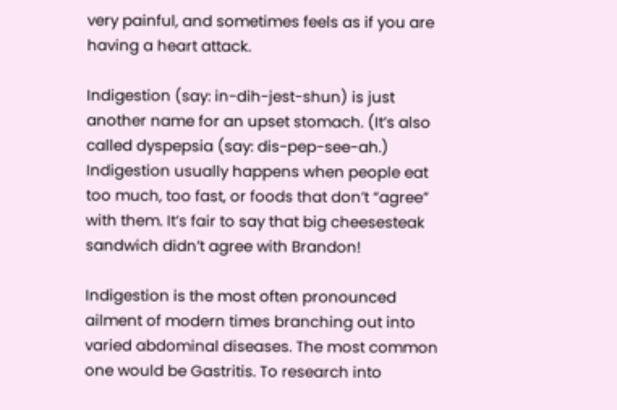very painful, and sometimes feels as if you are having a heart attack.

Indigestion (say: in-dih-jest-shun) is just another name for an upset stomach. (It’s also called dyspepsia (say: dis-pep-see-ah.) Indigestion usually happens when people eat too much, too fast, or foods that don’t “agree” with them. It’s fair to say that big cheesesteak sandwich didn’t agree with Brandon!

Indigestion is the most often pronounced ailment of modern times branching out into varied abdominal diseases. The most common one would be Gastritis. To research into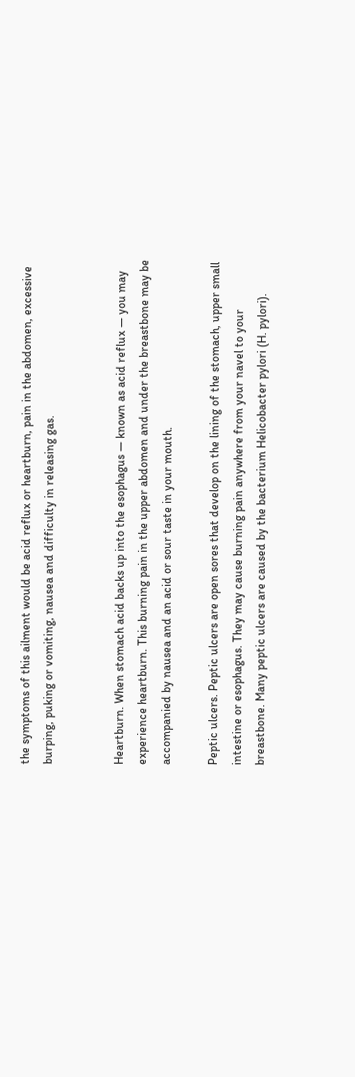the symptoms of this ailment would be acid reflux or heartburn, pain in the abdomen, excessive burping, puking or vomiting, nausea and difficulty in releasing gas.


Heartburn. When stomach acid backs up into the esophagus — known as acid reflux — you may experience heartburn. This burning pain in the upper abdomen and under the breastbone may be accompanied by nausea and an acid or sour taste in your mouth.

Peptic ulcers. Peptic ulcers are open sores that develop on the lining of the stomach, upper small intestine or esophagus. They may cause burning pain anywhere from your navel to your breastbone. Many peptic ulcers are caused by the bacterium Helicobacter pylori (H. pylori).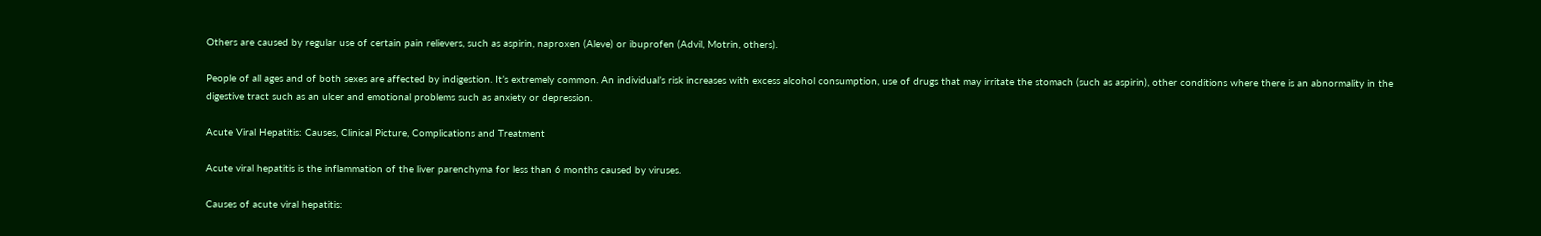Others are caused by regular use of certain pain relievers, such as aspirin, naproxen (Aleve) or ibuprofen (Advil, Motrin, others).

People of all ages and of both sexes are affected by indigestion. It’s extremely common. An individual’s risk increases with excess alcohol consumption, use of drugs that may irritate the stomach (such as aspirin), other conditions where there is an abnormality in the digestive tract such as an ulcer and emotional problems such as anxiety or depression.

Acute Viral Hepatitis: Causes, Clinical Picture, Complications and Treatment

Acute viral hepatitis is the inflammation of the liver parenchyma for less than 6 months caused by viruses.

Causes of acute viral hepatitis: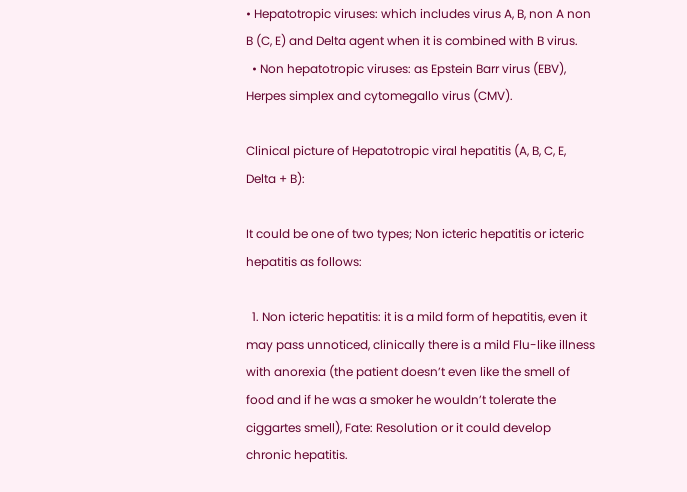• Hepatotropic viruses: which includes virus A, B, non A non B (C, E) and Delta agent when it is combined with B virus.
  • Non hepatotropic viruses: as Epstein Barr virus (EBV), Herpes simplex and cytomegallo virus (CMV).

Clinical picture of Hepatotropic viral hepatitis (A, B, C, E, Delta + B):

It could be one of two types; Non icteric hepatitis or icteric hepatitis as follows:

  1. Non icteric hepatitis: it is a mild form of hepatitis, even it may pass unnoticed, clinically there is a mild Flu-like illness with anorexia (the patient doesn’t even like the smell of food and if he was a smoker he wouldn’t tolerate the ciggartes smell), Fate: Resolution or it could develop chronic hepatitis.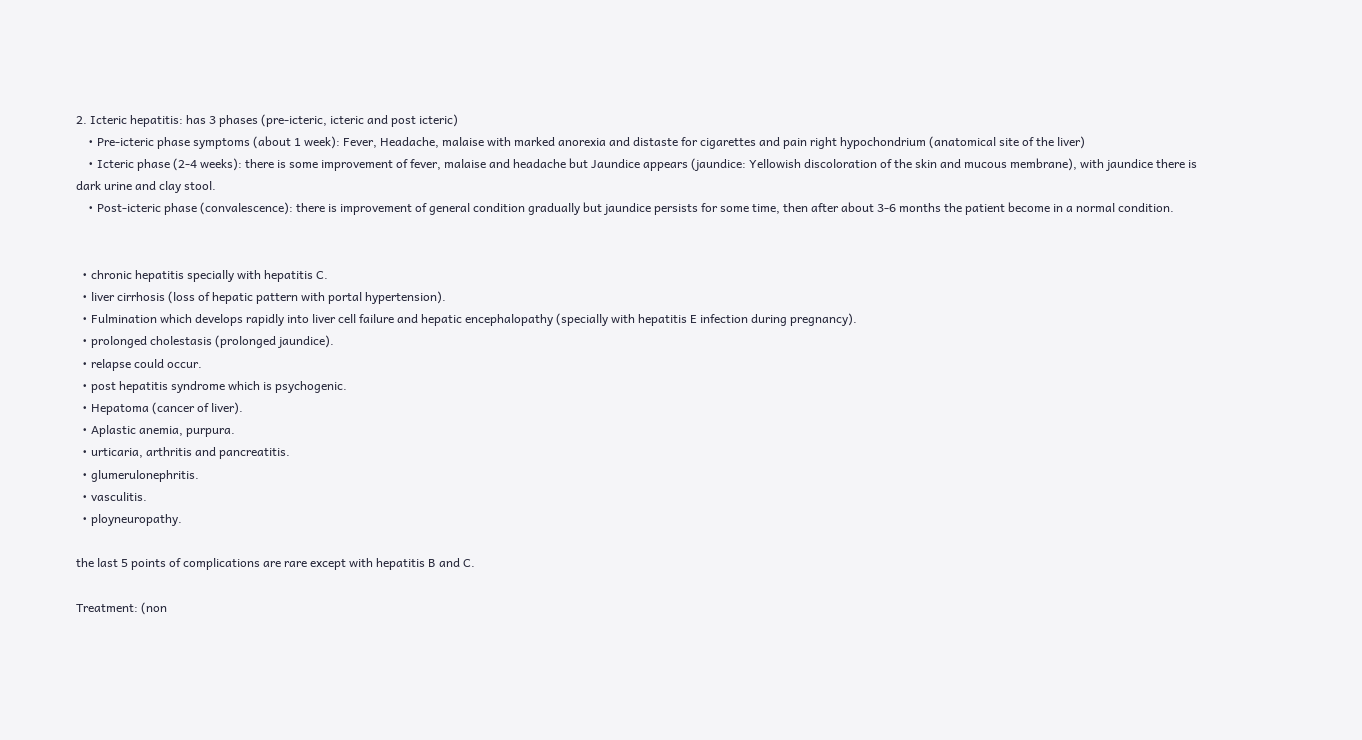2. Icteric hepatitis: has 3 phases (pre-icteric, icteric and post icteric)
    • Pre-icteric phase symptoms (about 1 week): Fever, Headache, malaise with marked anorexia and distaste for cigarettes and pain right hypochondrium (anatomical site of the liver)
    • Icteric phase (2-4 weeks): there is some improvement of fever, malaise and headache but Jaundice appears (jaundice: Yellowish discoloration of the skin and mucous membrane), with jaundice there is dark urine and clay stool.
    • Post-icteric phase (convalescence): there is improvement of general condition gradually but jaundice persists for some time, then after about 3-6 months the patient become in a normal condition.


  • chronic hepatitis specially with hepatitis C.
  • liver cirrhosis (loss of hepatic pattern with portal hypertension).
  • Fulmination which develops rapidly into liver cell failure and hepatic encephalopathy (specially with hepatitis E infection during pregnancy).
  • prolonged cholestasis (prolonged jaundice).
  • relapse could occur.
  • post hepatitis syndrome which is psychogenic.
  • Hepatoma (cancer of liver).
  • Aplastic anemia, purpura.
  • urticaria, arthritis and pancreatitis.
  • glumerulonephritis.
  • vasculitis.
  • ployneuropathy.

the last 5 points of complications are rare except with hepatitis B and C.

Treatment: (non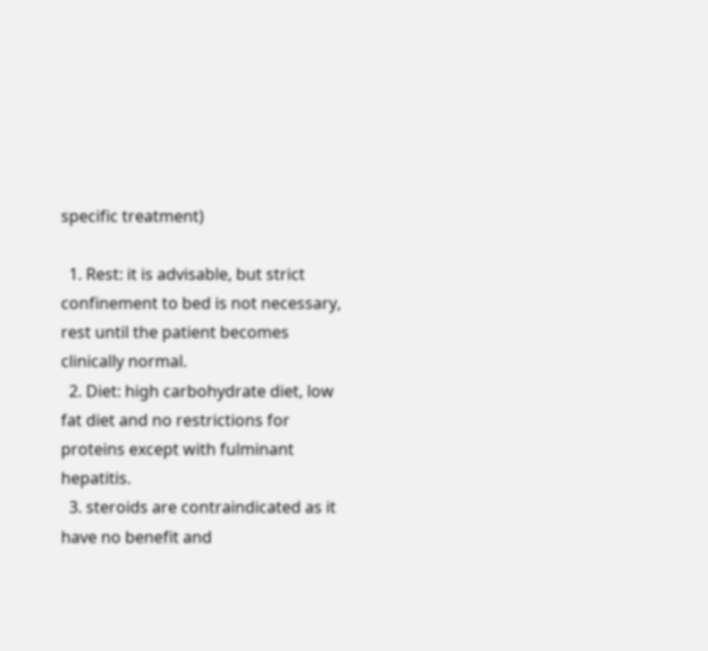specific treatment)

  1. Rest: it is advisable, but strict confinement to bed is not necessary, rest until the patient becomes clinically normal.
  2. Diet: high carbohydrate diet, low fat diet and no restrictions for proteins except with fulminant hepatitis.
  3. steroids are contraindicated as it have no benefit and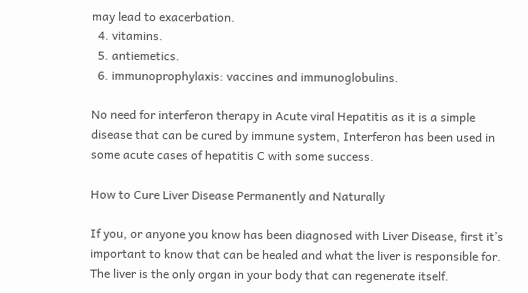may lead to exacerbation.
  4. vitamins.
  5. antiemetics.
  6. immunoprophylaxis: vaccines and immunoglobulins.

No need for interferon therapy in Acute viral Hepatitis as it is a simple disease that can be cured by immune system, Interferon has been used in some acute cases of hepatitis C with some success.

How to Cure Liver Disease Permanently and Naturally

If you, or anyone you know has been diagnosed with Liver Disease, first it’s important to know that can be healed and what the liver is responsible for. The liver is the only organ in your body that can regenerate itself.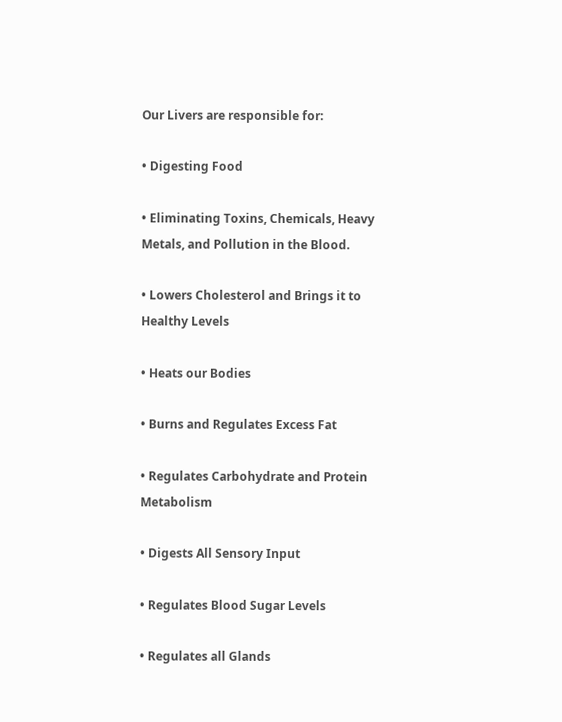Our Livers are responsible for:

• Digesting Food

• Eliminating Toxins, Chemicals, Heavy Metals, and Pollution in the Blood.

• Lowers Cholesterol and Brings it to Healthy Levels

• Heats our Bodies

• Burns and Regulates Excess Fat

• Regulates Carbohydrate and Protein Metabolism

• Digests All Sensory Input

• Regulates Blood Sugar Levels

• Regulates all Glands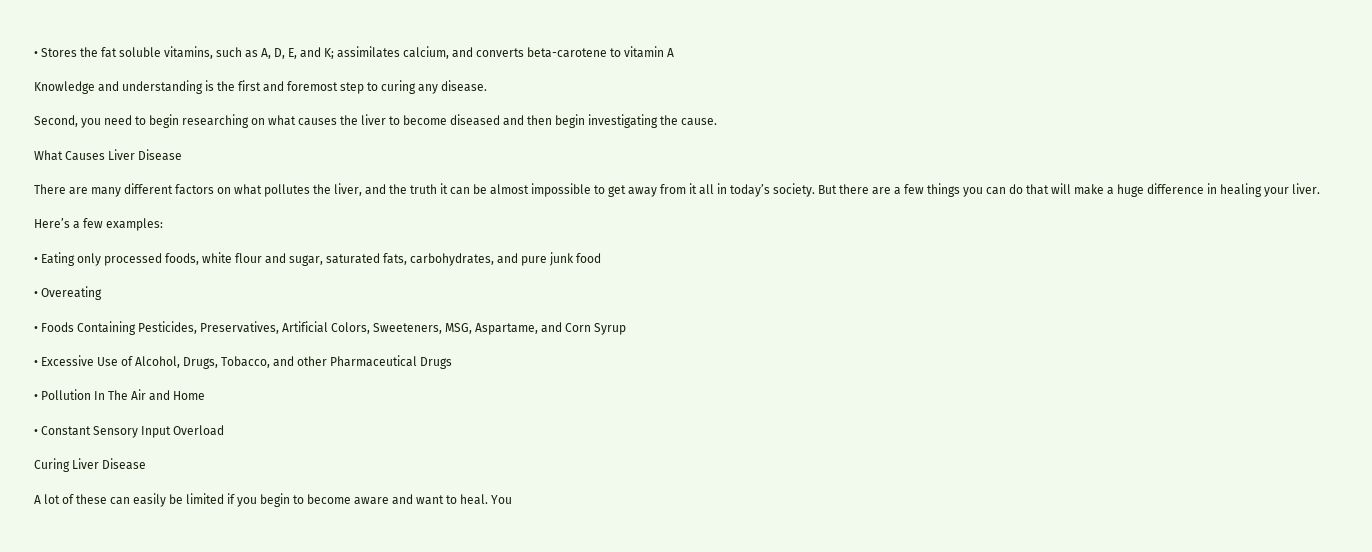• Stores the fat soluble vitamins, such as A, D, E, and K; assimilates calcium, and converts beta-carotene to vitamin A

Knowledge and understanding is the first and foremost step to curing any disease.

Second, you need to begin researching on what causes the liver to become diseased and then begin investigating the cause.

What Causes Liver Disease

There are many different factors on what pollutes the liver, and the truth it can be almost impossible to get away from it all in today’s society. But there are a few things you can do that will make a huge difference in healing your liver.

Here’s a few examples:

• Eating only processed foods, white flour and sugar, saturated fats, carbohydrates, and pure junk food

• Overeating

• Foods Containing Pesticides, Preservatives, Artificial Colors, Sweeteners, MSG, Aspartame, and Corn Syrup

• Excessive Use of Alcohol, Drugs, Tobacco, and other Pharmaceutical Drugs

• Pollution In The Air and Home

• Constant Sensory Input Overload

Curing Liver Disease

A lot of these can easily be limited if you begin to become aware and want to heal. You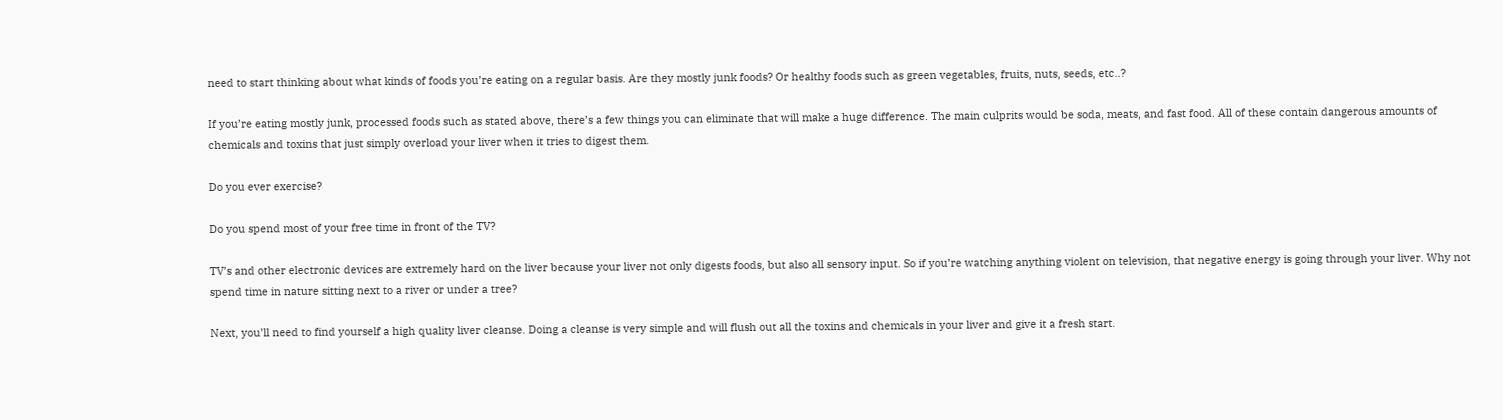need to start thinking about what kinds of foods you’re eating on a regular basis. Are they mostly junk foods? Or healthy foods such as green vegetables, fruits, nuts, seeds, etc..?

If you’re eating mostly junk, processed foods such as stated above, there’s a few things you can eliminate that will make a huge difference. The main culprits would be soda, meats, and fast food. All of these contain dangerous amounts of chemicals and toxins that just simply overload your liver when it tries to digest them.

Do you ever exercise?

Do you spend most of your free time in front of the TV?

TV’s and other electronic devices are extremely hard on the liver because your liver not only digests foods, but also all sensory input. So if you’re watching anything violent on television, that negative energy is going through your liver. Why not spend time in nature sitting next to a river or under a tree?

Next, you’ll need to find yourself a high quality liver cleanse. Doing a cleanse is very simple and will flush out all the toxins and chemicals in your liver and give it a fresh start.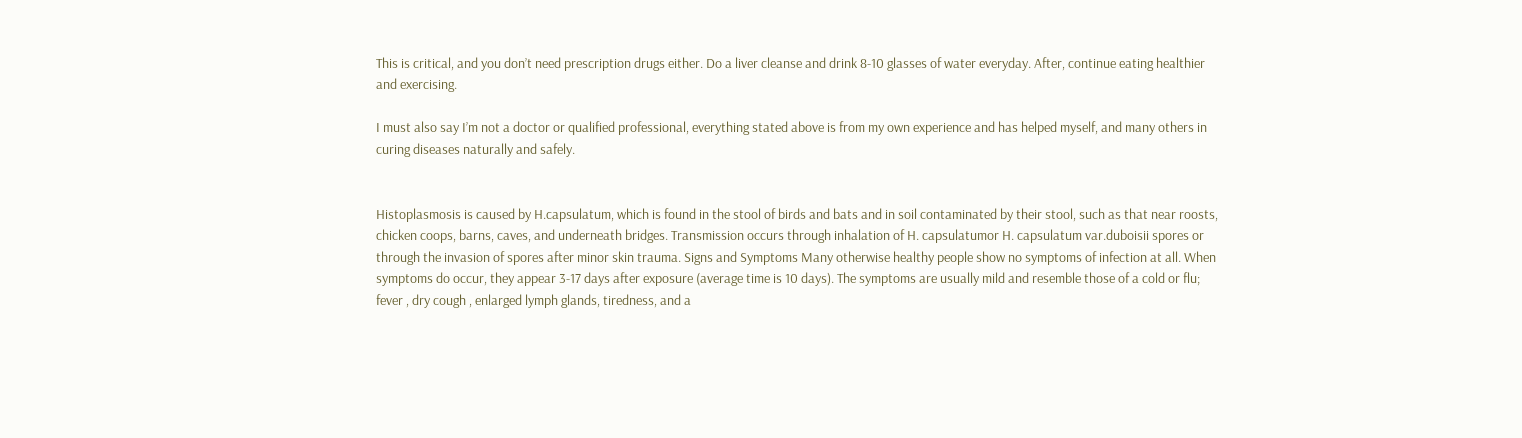This is critical, and you don’t need prescription drugs either. Do a liver cleanse and drink 8-10 glasses of water everyday. After, continue eating healthier and exercising.

I must also say I’m not a doctor or qualified professional, everything stated above is from my own experience and has helped myself, and many others in curing diseases naturally and safely.


Histoplasmosis is caused by H.capsulatum, which is found in the stool of birds and bats and in soil contaminated by their stool, such as that near roosts, chicken coops, barns, caves, and underneath bridges. Transmission occurs through inhalation of H. capsulatumor H. capsulatum var.duboisii spores or through the invasion of spores after minor skin trauma. Signs and Symptoms Many otherwise healthy people show no symptoms of infection at all. When symptoms do occur, they appear 3-17 days after exposure (average time is 10 days). The symptoms are usually mild and resemble those of a cold or flu; fever , dry cough , enlarged lymph glands, tiredness, and a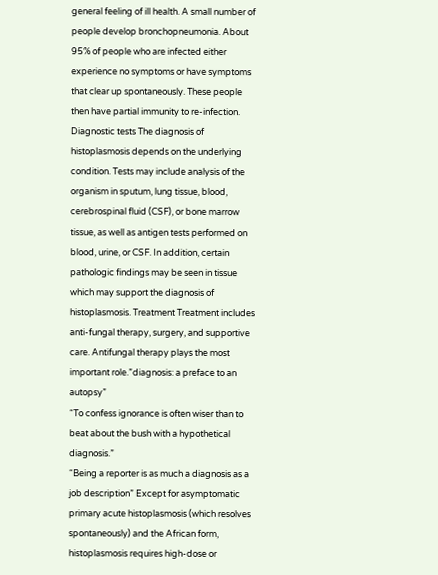general feeling of ill health. A small number of people develop bronchopneumonia. About 95% of people who are infected either experience no symptoms or have symptoms that clear up spontaneously. These people then have partial immunity to re-infection. Diagnostic tests The diagnosis of histoplasmosis depends on the underlying condition. Tests may include analysis of the organism in sputum, lung tissue, blood, cerebrospinal fluid (CSF), or bone marrow tissue, as well as antigen tests performed on blood, urine, or CSF. In addition, certain pathologic findings may be seen in tissue which may support the diagnosis of histoplasmosis. Treatment Treatment includes anti-fungal therapy, surgery, and supportive care. Antifungal therapy plays the most important role.”diagnosis: a preface to an autopsy”
“To confess ignorance is often wiser than to beat about the bush with a hypothetical diagnosis.”
“Being a reporter is as much a diagnosis as a job description” Except for asymptomatic primary acute histoplasmosis (which resolves spontaneously) and the African form, histoplasmosis requires high-dose or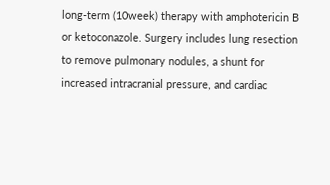long-term (10week) therapy with amphotericin B or ketoconazole. Surgery includes lung resection to remove pulmonary nodules, a shunt for increased intracranial pressure, and cardiac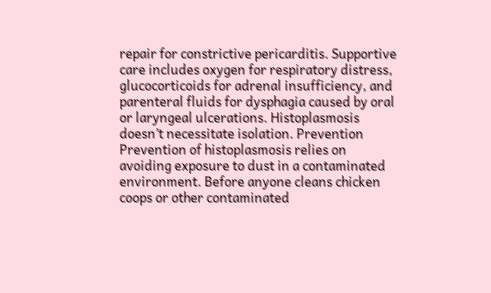repair for constrictive pericarditis. Supportive care includes oxygen for respiratory distress, glucocorticoids for adrenal insufficiency, and parenteral fluids for dysphagia caused by oral or laryngeal ulcerations. Histoplasmosis doesn’t necessitate isolation. Prevention Prevention of histoplasmosis relies on avoiding exposure to dust in a contaminated environment. Before anyone cleans chicken coops or other contaminated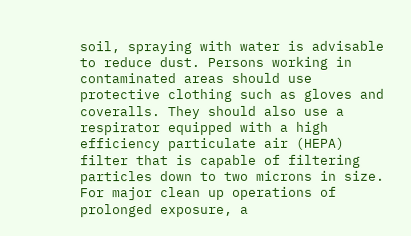soil, spraying with water is advisable to reduce dust. Persons working in contaminated areas should use protective clothing such as gloves and coveralls. They should also use a respirator equipped with a high efficiency particulate air (HEPA) filter that is capable of filtering particles down to two microns in size. For major clean up operations of prolonged exposure, a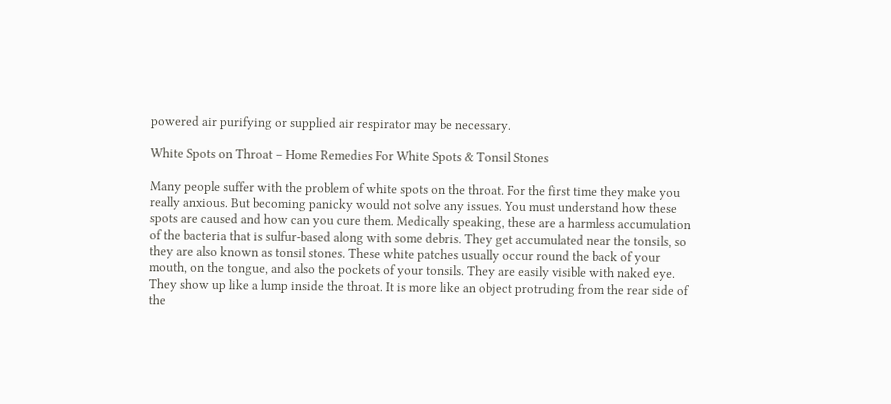powered air purifying or supplied air respirator may be necessary.

White Spots on Throat – Home Remedies For White Spots & Tonsil Stones

Many people suffer with the problem of white spots on the throat. For the first time they make you really anxious. But becoming panicky would not solve any issues. You must understand how these spots are caused and how can you cure them. Medically speaking, these are a harmless accumulation of the bacteria that is sulfur-based along with some debris. They get accumulated near the tonsils, so they are also known as tonsil stones. These white patches usually occur round the back of your mouth, on the tongue, and also the pockets of your tonsils. They are easily visible with naked eye. They show up like a lump inside the throat. It is more like an object protruding from the rear side of the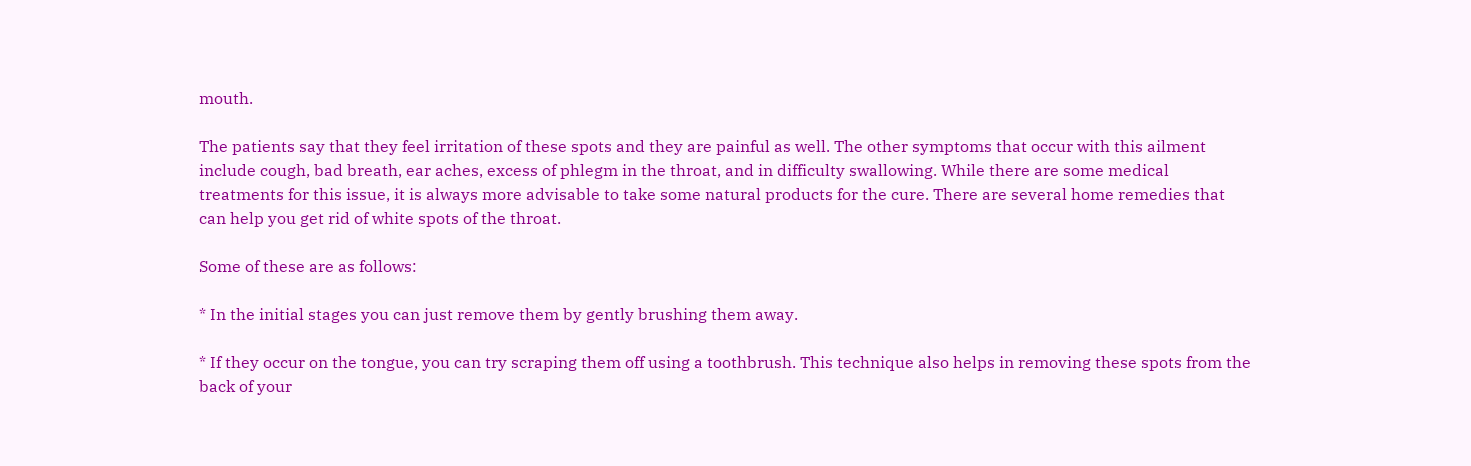mouth.

The patients say that they feel irritation of these spots and they are painful as well. The other symptoms that occur with this ailment include cough, bad breath, ear aches, excess of phlegm in the throat, and in difficulty swallowing. While there are some medical treatments for this issue, it is always more advisable to take some natural products for the cure. There are several home remedies that can help you get rid of white spots of the throat.

Some of these are as follows:

* In the initial stages you can just remove them by gently brushing them away.

* If they occur on the tongue, you can try scraping them off using a toothbrush. This technique also helps in removing these spots from the back of your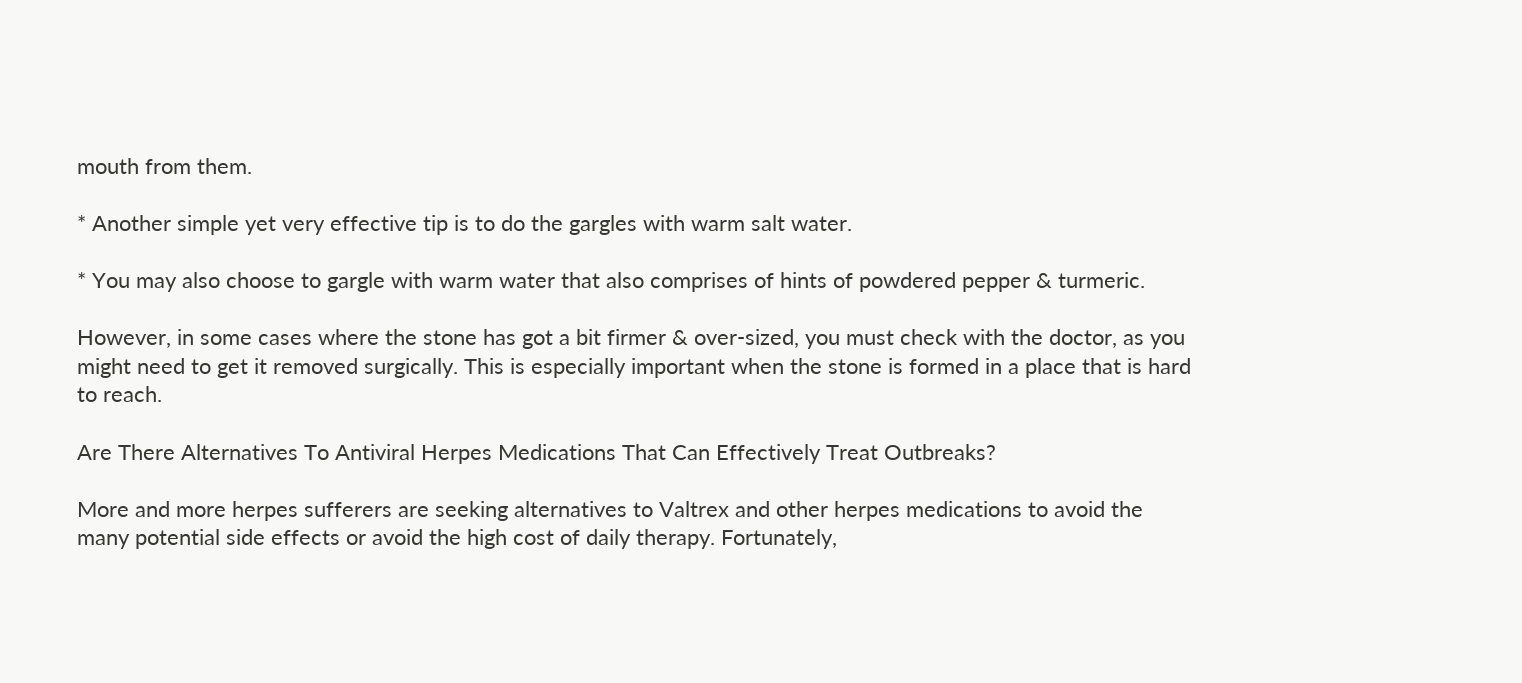mouth from them.

* Another simple yet very effective tip is to do the gargles with warm salt water.

* You may also choose to gargle with warm water that also comprises of hints of powdered pepper & turmeric.

However, in some cases where the stone has got a bit firmer & over-sized, you must check with the doctor, as you might need to get it removed surgically. This is especially important when the stone is formed in a place that is hard to reach.

Are There Alternatives To Antiviral Herpes Medications That Can Effectively Treat Outbreaks?

More and more herpes sufferers are seeking alternatives to Valtrex and other herpes medications to avoid the many potential side effects or avoid the high cost of daily therapy. Fortunately,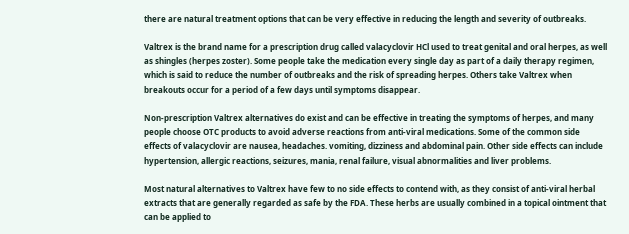there are natural treatment options that can be very effective in reducing the length and severity of outbreaks.

Valtrex is the brand name for a prescription drug called valacyclovir HCl used to treat genital and oral herpes, as well as shingles (herpes zoster). Some people take the medication every single day as part of a daily therapy regimen, which is said to reduce the number of outbreaks and the risk of spreading herpes. Others take Valtrex when breakouts occur for a period of a few days until symptoms disappear.

Non-prescription Valtrex alternatives do exist and can be effective in treating the symptoms of herpes, and many people choose OTC products to avoid adverse reactions from anti-viral medications. Some of the common side effects of valacyclovir are nausea, headaches. vomiting, dizziness and abdominal pain. Other side effects can include hypertension, allergic reactions, seizures, mania, renal failure, visual abnormalities and liver problems.

Most natural alternatives to Valtrex have few to no side effects to contend with, as they consist of anti-viral herbal extracts that are generally regarded as safe by the FDA. These herbs are usually combined in a topical ointment that can be applied to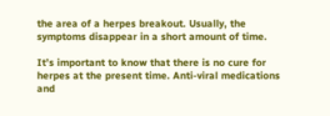the area of a herpes breakout. Usually, the symptoms disappear in a short amount of time.

It’s important to know that there is no cure for herpes at the present time. Anti-viral medications and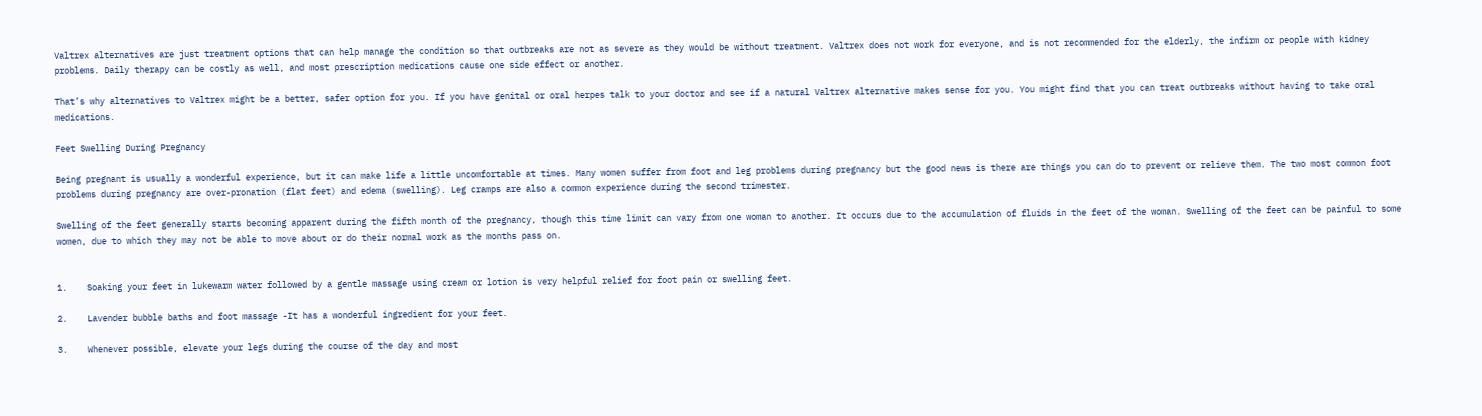Valtrex alternatives are just treatment options that can help manage the condition so that outbreaks are not as severe as they would be without treatment. Valtrex does not work for everyone, and is not recommended for the elderly, the infirm or people with kidney problems. Daily therapy can be costly as well, and most prescription medications cause one side effect or another.

That’s why alternatives to Valtrex might be a better, safer option for you. If you have genital or oral herpes talk to your doctor and see if a natural Valtrex alternative makes sense for you. You might find that you can treat outbreaks without having to take oral medications.

Feet Swelling During Pregnancy

Being pregnant is usually a wonderful experience, but it can make life a little uncomfortable at times. Many women suffer from foot and leg problems during pregnancy but the good news is there are things you can do to prevent or relieve them. The two most common foot problems during pregnancy are over-pronation (flat feet) and edema (swelling). Leg cramps are also a common experience during the second trimester.

Swelling of the feet generally starts becoming apparent during the fifth month of the pregnancy, though this time limit can vary from one woman to another. It occurs due to the accumulation of fluids in the feet of the woman. Swelling of the feet can be painful to some women, due to which they may not be able to move about or do their normal work as the months pass on.


1.    Soaking your feet in lukewarm water followed by a gentle massage using cream or lotion is very helpful relief for foot pain or swelling feet.

2.    Lavender bubble baths and foot massage -It has a wonderful ingredient for your feet.

3.    Whenever possible, elevate your legs during the course of the day and most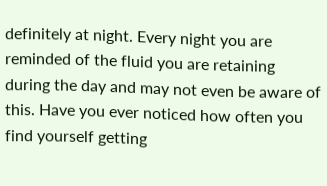definitely at night. Every night you are reminded of the fluid you are retaining during the day and may not even be aware of this. Have you ever noticed how often you find yourself getting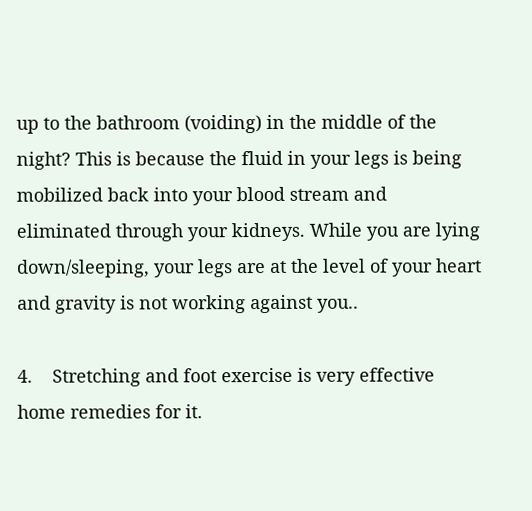up to the bathroom (voiding) in the middle of the night? This is because the fluid in your legs is being mobilized back into your blood stream and eliminated through your kidneys. While you are lying down/sleeping, your legs are at the level of your heart and gravity is not working against you..

4.    Stretching and foot exercise is very effective home remedies for it.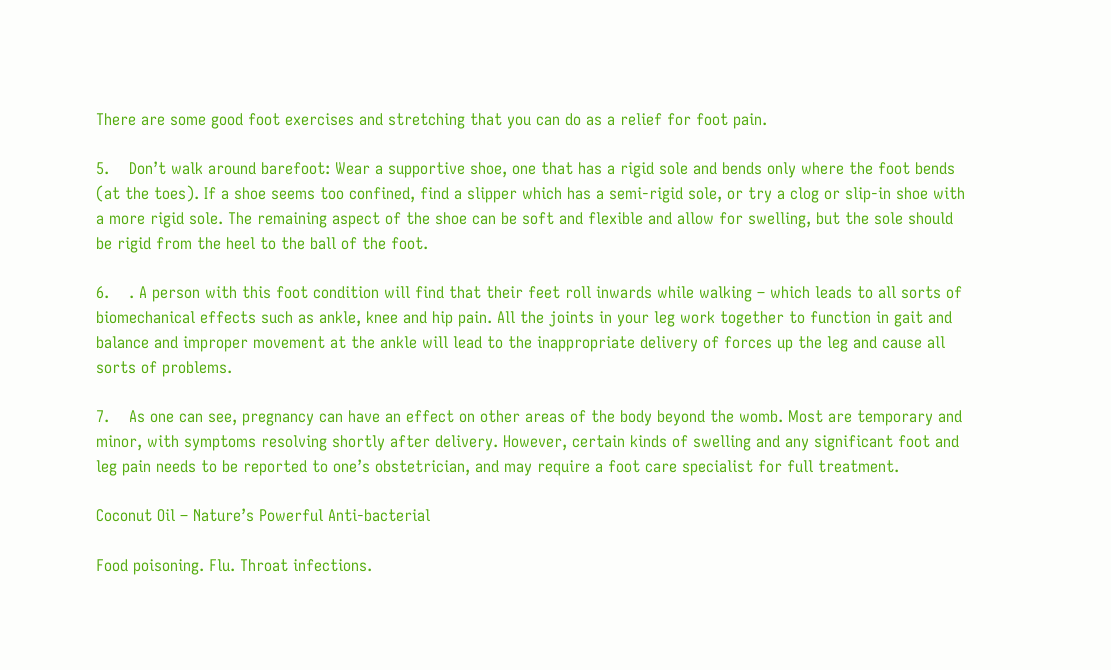There are some good foot exercises and stretching that you can do as a relief for foot pain.

5.    Don’t walk around barefoot: Wear a supportive shoe, one that has a rigid sole and bends only where the foot bends (at the toes). If a shoe seems too confined, find a slipper which has a semi-rigid sole, or try a clog or slip-in shoe with a more rigid sole. The remaining aspect of the shoe can be soft and flexible and allow for swelling, but the sole should be rigid from the heel to the ball of the foot.

6.    . A person with this foot condition will find that their feet roll inwards while walking – which leads to all sorts of biomechanical effects such as ankle, knee and hip pain. All the joints in your leg work together to function in gait and balance and improper movement at the ankle will lead to the inappropriate delivery of forces up the leg and cause all sorts of problems.

7.    As one can see, pregnancy can have an effect on other areas of the body beyond the womb. Most are temporary and minor, with symptoms resolving shortly after delivery. However, certain kinds of swelling and any significant foot and leg pain needs to be reported to one’s obstetrician, and may require a foot care specialist for full treatment.

Coconut Oil – Nature’s Powerful Anti-bacterial

Food poisoning. Flu. Throat infections.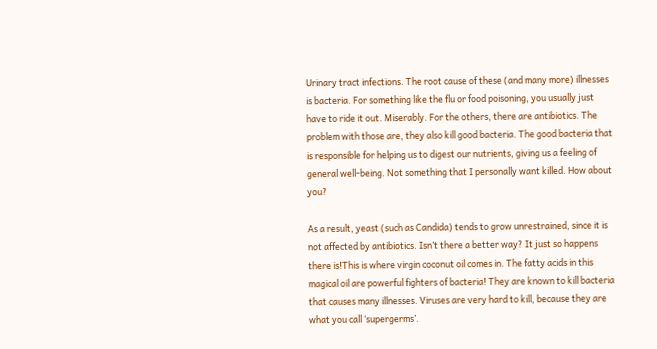Urinary tract infections. The root cause of these (and many more) illnesses is bacteria. For something like the flu or food poisoning, you usually just have to ride it out. Miserably. For the others, there are antibiotics. The problem with those are, they also kill good bacteria. The good bacteria that is responsible for helping us to digest our nutrients, giving us a feeling of general well-being. Not something that I personally want killed. How about you?

As a result, yeast (such as Candida) tends to grow unrestrained, since it is not affected by antibiotics. Isn’t there a better way? It just so happens there is!This is where virgin coconut oil comes in. The fatty acids in this magical oil are powerful fighters of bacteria! They are known to kill bacteria that causes many illnesses. Viruses are very hard to kill, because they are what you call ‘supergerms’.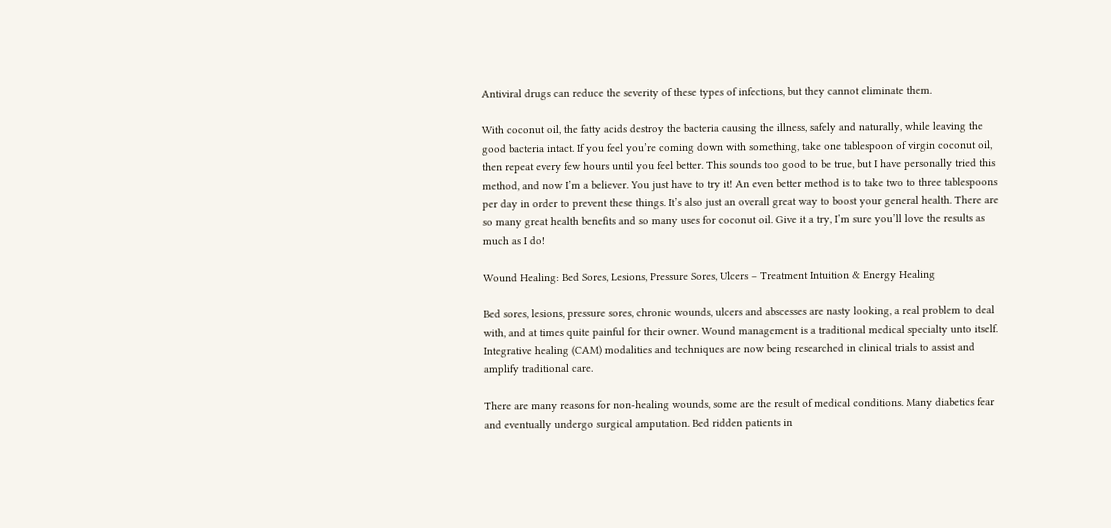Antiviral drugs can reduce the severity of these types of infections, but they cannot eliminate them.

With coconut oil, the fatty acids destroy the bacteria causing the illness, safely and naturally, while leaving the good bacteria intact. If you feel you’re coming down with something, take one tablespoon of virgin coconut oil, then repeat every few hours until you feel better. This sounds too good to be true, but I have personally tried this method, and now I’m a believer. You just have to try it! An even better method is to take two to three tablespoons per day in order to prevent these things. It’s also just an overall great way to boost your general health. There are so many great health benefits and so many uses for coconut oil. Give it a try, I’m sure you’ll love the results as much as I do!

Wound Healing: Bed Sores, Lesions, Pressure Sores, Ulcers – Treatment Intuition & Energy Healing

Bed sores, lesions, pressure sores, chronic wounds, ulcers and abscesses are nasty looking, a real problem to deal with, and at times quite painful for their owner. Wound management is a traditional medical specialty unto itself. Integrative healing (CAM) modalities and techniques are now being researched in clinical trials to assist and amplify traditional care.

There are many reasons for non-healing wounds, some are the result of medical conditions. Many diabetics fear and eventually undergo surgical amputation. Bed ridden patients in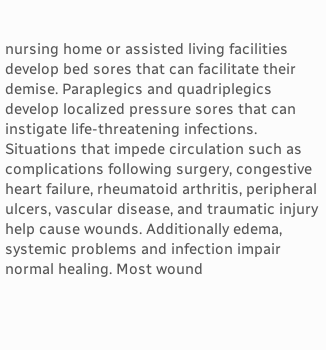nursing home or assisted living facilities develop bed sores that can facilitate their demise. Paraplegics and quadriplegics develop localized pressure sores that can instigate life-threatening infections. Situations that impede circulation such as complications following surgery, congestive heart failure, rheumatoid arthritis, peripheral ulcers, vascular disease, and traumatic injury help cause wounds. Additionally edema, systemic problems and infection impair normal healing. Most wound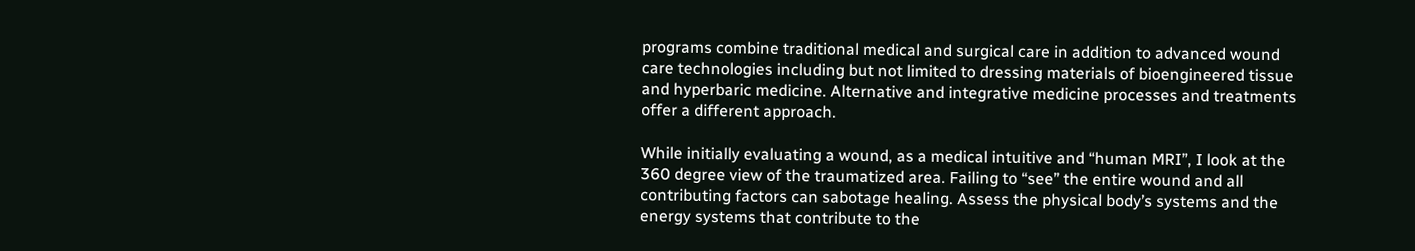programs combine traditional medical and surgical care in addition to advanced wound care technologies including but not limited to dressing materials of bioengineered tissue and hyperbaric medicine. Alternative and integrative medicine processes and treatments offer a different approach.

While initially evaluating a wound, as a medical intuitive and “human MRI”, I look at the 360 degree view of the traumatized area. Failing to “see” the entire wound and all contributing factors can sabotage healing. Assess the physical body’s systems and the energy systems that contribute to the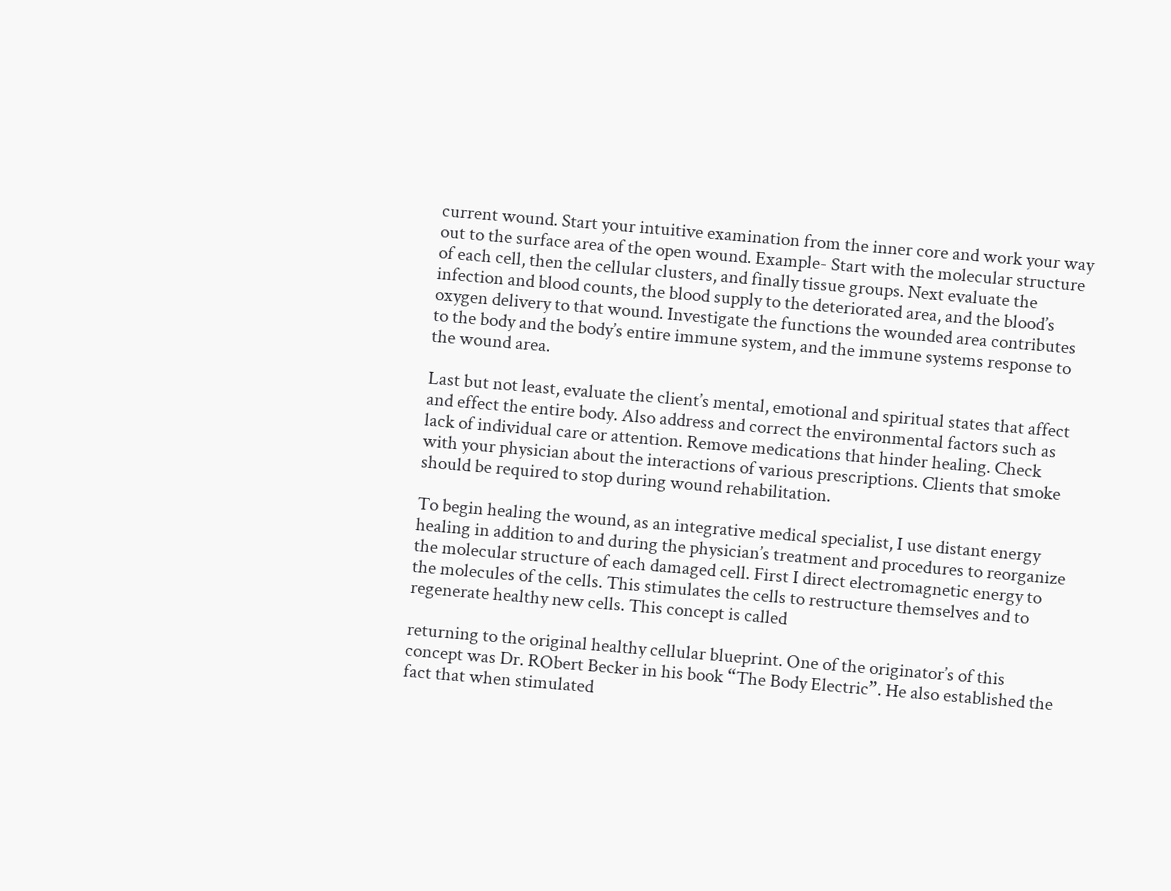current wound. Start your intuitive examination from the inner core and work your way out to the surface area of the open wound. Example- Start with the molecular structure of each cell, then the cellular clusters, and finally tissue groups. Next evaluate the infection and blood counts, the blood supply to the deteriorated area, and the blood’s oxygen delivery to that wound. Investigate the functions the wounded area contributes to the body and the body’s entire immune system, and the immune systems response to the wound area.

Last but not least, evaluate the client’s mental, emotional and spiritual states that affect and effect the entire body. Also address and correct the environmental factors such as lack of individual care or attention. Remove medications that hinder healing. Check with your physician about the interactions of various prescriptions. Clients that smoke should be required to stop during wound rehabilitation.

To begin healing the wound, as an integrative medical specialist, I use distant energy healing in addition to and during the physician’s treatment and procedures to reorganize the molecular structure of each damaged cell. First I direct electromagnetic energy to the molecules of the cells. This stimulates the cells to restructure themselves and to regenerate healthy new cells. This concept is called

returning to the original healthy cellular blueprint. One of the originator’s of this concept was Dr. RObert Becker in his book “The Body Electric”. He also established the fact that when stimulated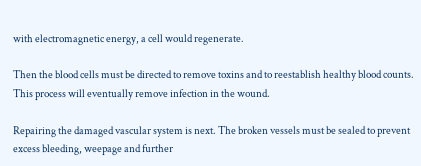with electromagnetic energy, a cell would regenerate.

Then the blood cells must be directed to remove toxins and to reestablish healthy blood counts. This process will eventually remove infection in the wound.

Repairing the damaged vascular system is next. The broken vessels must be sealed to prevent excess bleeding, weepage and further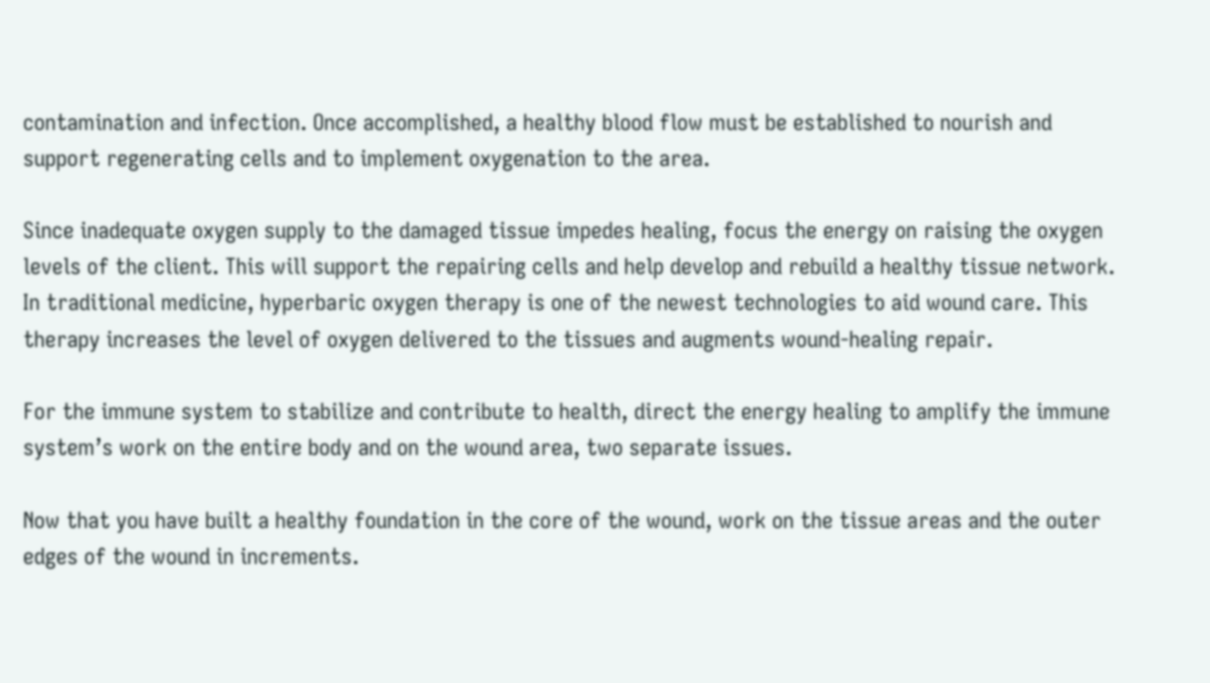contamination and infection. Once accomplished, a healthy blood flow must be established to nourish and support regenerating cells and to implement oxygenation to the area.

Since inadequate oxygen supply to the damaged tissue impedes healing, focus the energy on raising the oxygen levels of the client. This will support the repairing cells and help develop and rebuild a healthy tissue network. In traditional medicine, hyperbaric oxygen therapy is one of the newest technologies to aid wound care. This therapy increases the level of oxygen delivered to the tissues and augments wound-healing repair.

For the immune system to stabilize and contribute to health, direct the energy healing to amplify the immune system’s work on the entire body and on the wound area, two separate issues.

Now that you have built a healthy foundation in the core of the wound, work on the tissue areas and the outer edges of the wound in increments.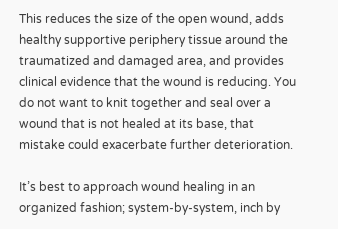This reduces the size of the open wound, adds healthy supportive periphery tissue around the traumatized and damaged area, and provides clinical evidence that the wound is reducing. You do not want to knit together and seal over a wound that is not healed at its base, that mistake could exacerbate further deterioration.

It’s best to approach wound healing in an organized fashion; system-by-system, inch by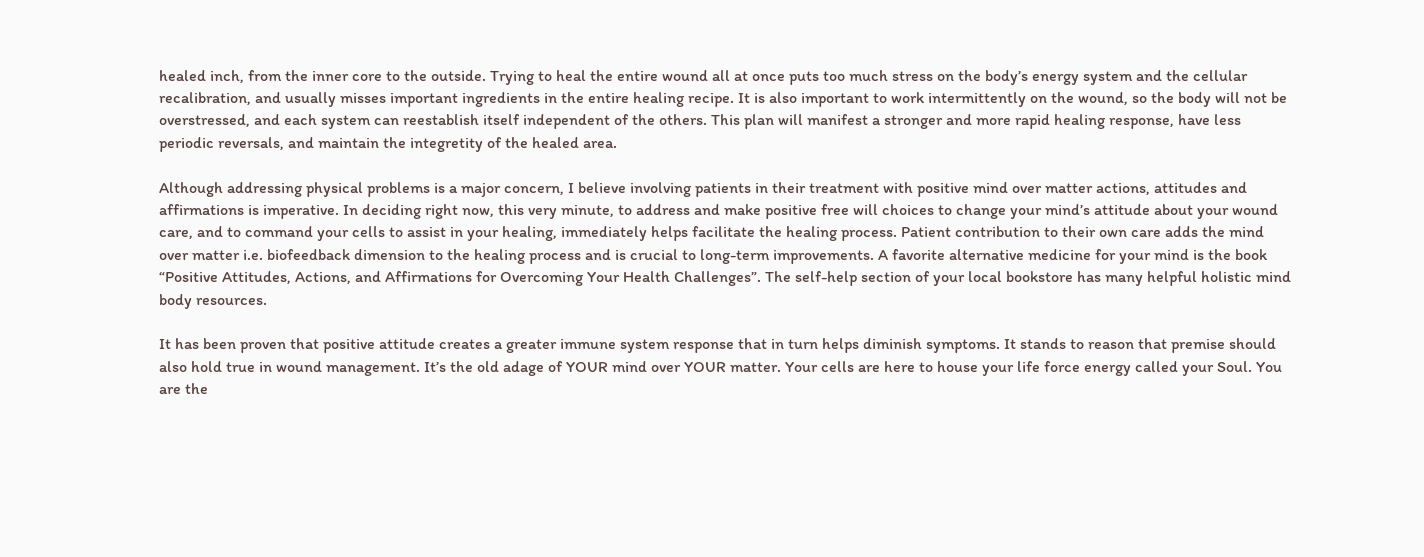healed inch, from the inner core to the outside. Trying to heal the entire wound all at once puts too much stress on the body’s energy system and the cellular recalibration, and usually misses important ingredients in the entire healing recipe. It is also important to work intermittently on the wound, so the body will not be overstressed, and each system can reestablish itself independent of the others. This plan will manifest a stronger and more rapid healing response, have less periodic reversals, and maintain the integretity of the healed area.

Although addressing physical problems is a major concern, I believe involving patients in their treatment with positive mind over matter actions, attitudes and affirmations is imperative. In deciding right now, this very minute, to address and make positive free will choices to change your mind’s attitude about your wound care, and to command your cells to assist in your healing, immediately helps facilitate the healing process. Patient contribution to their own care adds the mind over matter i.e. biofeedback dimension to the healing process and is crucial to long-term improvements. A favorite alternative medicine for your mind is the book “Positive Attitudes, Actions, and Affirmations for Overcoming Your Health Challenges”. The self-help section of your local bookstore has many helpful holistic mind body resources.

It has been proven that positive attitude creates a greater immune system response that in turn helps diminish symptoms. It stands to reason that premise should also hold true in wound management. It’s the old adage of YOUR mind over YOUR matter. Your cells are here to house your life force energy called your Soul. You are the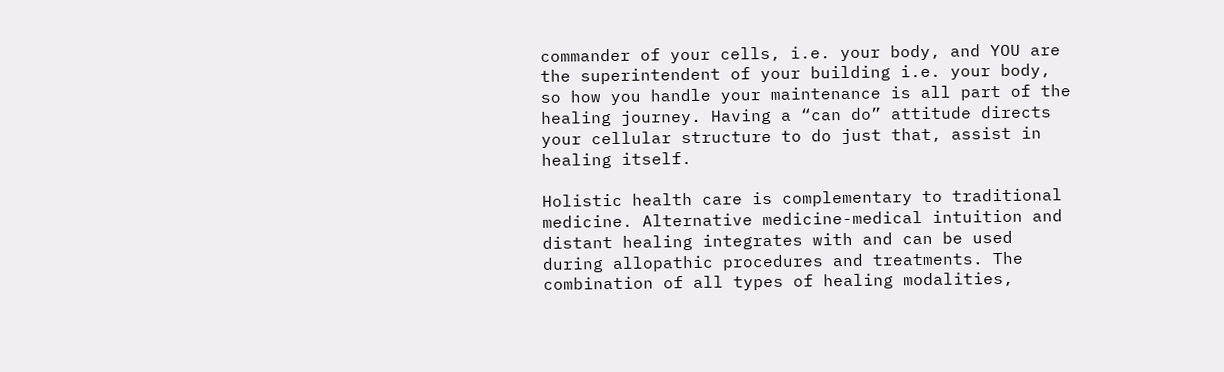commander of your cells, i.e. your body, and YOU are the superintendent of your building i.e. your body, so how you handle your maintenance is all part of the healing journey. Having a “can do” attitude directs your cellular structure to do just that, assist in healing itself.

Holistic health care is complementary to traditional medicine. Alternative medicine-medical intuition and distant healing integrates with and can be used during allopathic procedures and treatments. The combination of all types of healing modalities,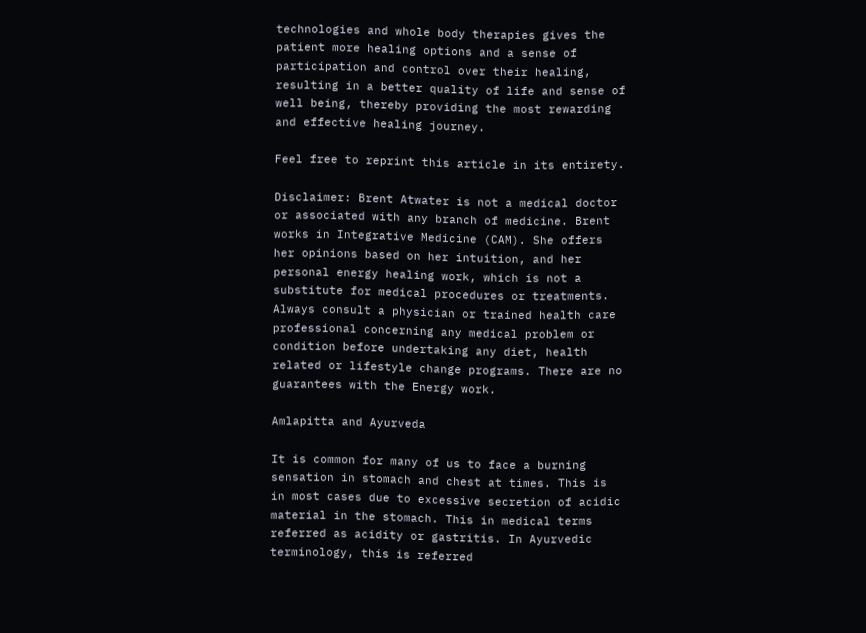technologies and whole body therapies gives the patient more healing options and a sense of participation and control over their healing, resulting in a better quality of life and sense of well being, thereby providing the most rewarding and effective healing journey.

Feel free to reprint this article in its entirety.

Disclaimer: Brent Atwater is not a medical doctor or associated with any branch of medicine. Brent works in Integrative Medicine (CAM). She offers her opinions based on her intuition, and her personal energy healing work, which is not a substitute for medical procedures or treatments. Always consult a physician or trained health care professional concerning any medical problem or condition before undertaking any diet, health related or lifestyle change programs. There are no guarantees with the Energy work.

Amlapitta and Ayurveda

It is common for many of us to face a burning sensation in stomach and chest at times. This is in most cases due to excessive secretion of acidic material in the stomach. This in medical terms referred as acidity or gastritis. In Ayurvedic terminology, this is referred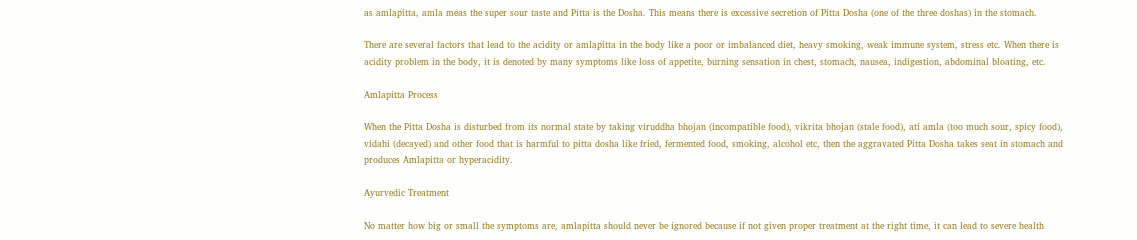as amlapitta, amla meas the super sour taste and Pitta is the Dosha. This means there is excessive secretion of Pitta Dosha (one of the three doshas) in the stomach.

There are several factors that lead to the acidity or amlapitta in the body like a poor or imbalanced diet, heavy smoking, weak immune system, stress etc. When there is acidity problem in the body, it is denoted by many symptoms like loss of appetite, burning sensation in chest, stomach, nausea, indigestion, abdominal bloating, etc.

Amlapitta Process

When the Pitta Dosha is disturbed from its normal state by taking viruddha bhojan (incompatible food), vikrita bhojan (stale food), ati amla (too much sour, spicy food), vidahi (decayed) and other food that is harmful to pitta dosha like fried, fermented food, smoking, alcohol etc, then the aggravated Pitta Dosha takes seat in stomach and produces Amlapitta or hyperacidity.

Ayurvedic Treatment

No matter how big or small the symptoms are, amlapitta should never be ignored because if not given proper treatment at the right time, it can lead to severe health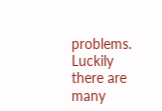problems. Luckily there are many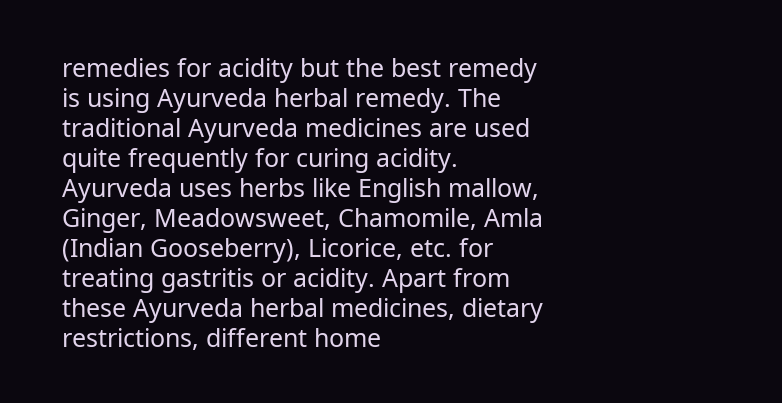remedies for acidity but the best remedy is using Ayurveda herbal remedy. The traditional Ayurveda medicines are used quite frequently for curing acidity. Ayurveda uses herbs like English mallow, Ginger, Meadowsweet, Chamomile, Amla (Indian Gooseberry), Licorice, etc. for treating gastritis or acidity. Apart from these Ayurveda herbal medicines, dietary restrictions, different home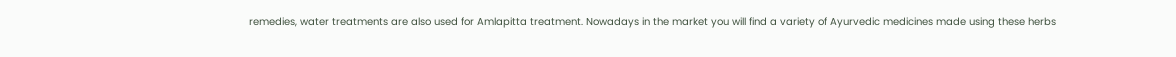remedies, water treatments are also used for Amlapitta treatment. Nowadays in the market you will find a variety of Ayurvedic medicines made using these herbs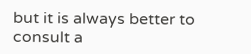but it is always better to consult a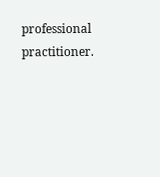professional practitioner.